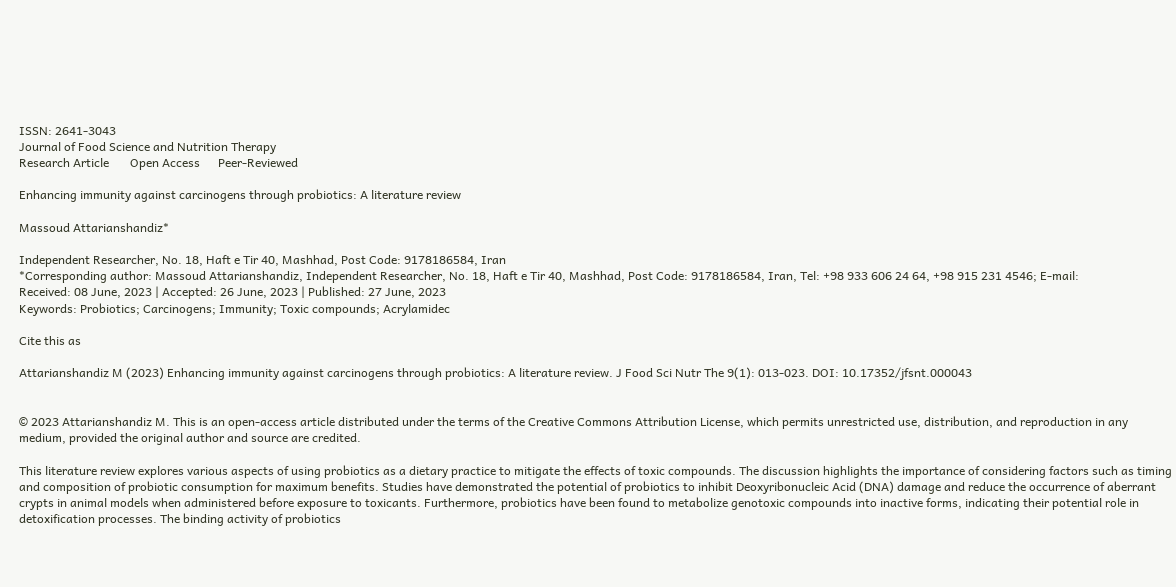ISSN: 2641-3043
Journal of Food Science and Nutrition Therapy
Research Article       Open Access      Peer-Reviewed

Enhancing immunity against carcinogens through probiotics: A literature review

Massoud Attarianshandiz*

Independent Researcher, No. 18, Haft e Tir 40, Mashhad, Post Code: 9178186584, Iran
*Corresponding author: Massoud Attarianshandiz, Independent Researcher, No. 18, Haft e Tir 40, Mashhad, Post Code: 9178186584, Iran, Tel: +98 933 606 24 64, +98 915 231 4546; E-mail:
Received: 08 June, 2023 | Accepted: 26 June, 2023 | Published: 27 June, 2023
Keywords: Probiotics; Carcinogens; Immunity; Toxic compounds; Acrylamidec

Cite this as

Attarianshandiz M (2023) Enhancing immunity against carcinogens through probiotics: A literature review. J Food Sci Nutr The 9(1): 013-023. DOI: 10.17352/jfsnt.000043


© 2023 Attarianshandiz M. This is an open-access article distributed under the terms of the Creative Commons Attribution License, which permits unrestricted use, distribution, and reproduction in any medium, provided the original author and source are credited.

This literature review explores various aspects of using probiotics as a dietary practice to mitigate the effects of toxic compounds. The discussion highlights the importance of considering factors such as timing and composition of probiotic consumption for maximum benefits. Studies have demonstrated the potential of probiotics to inhibit Deoxyribonucleic Acid (DNA) damage and reduce the occurrence of aberrant crypts in animal models when administered before exposure to toxicants. Furthermore, probiotics have been found to metabolize genotoxic compounds into inactive forms, indicating their potential role in detoxification processes. The binding activity of probiotics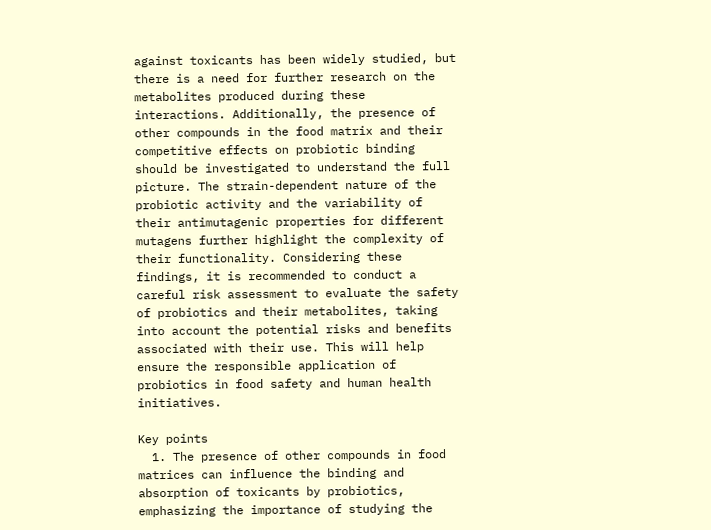against toxicants has been widely studied, but there is a need for further research on the metabolites produced during these interactions. Additionally, the presence of other compounds in the food matrix and their competitive effects on probiotic binding should be investigated to understand the full picture. The strain-dependent nature of the probiotic activity and the variability of their antimutagenic properties for different mutagens further highlight the complexity of their functionality. Considering these findings, it is recommended to conduct a careful risk assessment to evaluate the safety of probiotics and their metabolites, taking into account the potential risks and benefits associated with their use. This will help ensure the responsible application of probiotics in food safety and human health initiatives.

Key points
  1. The presence of other compounds in food matrices can influence the binding and absorption of toxicants by probiotics, emphasizing the importance of studying the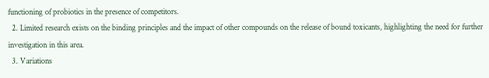functioning of probiotics in the presence of competitors.
  2. Limited research exists on the binding principles and the impact of other compounds on the release of bound toxicants, highlighting the need for further investigation in this area.
  3. Variations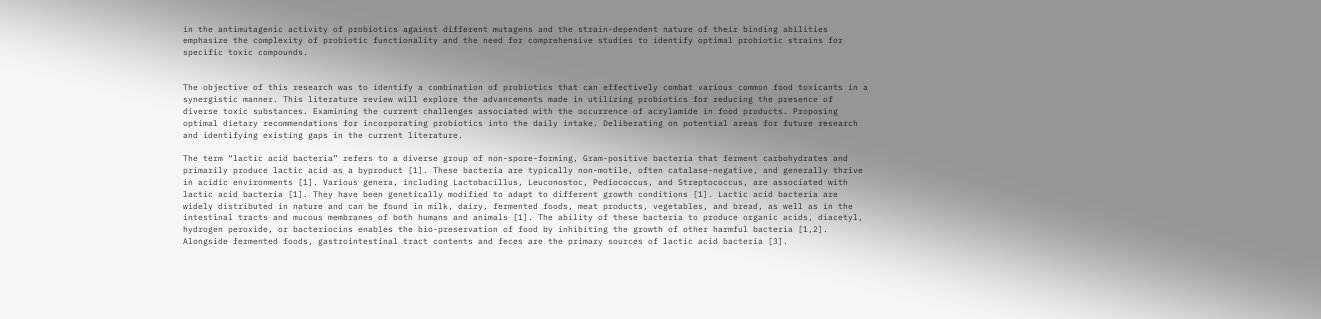in the antimutagenic activity of probiotics against different mutagens and the strain-dependent nature of their binding abilities emphasize the complexity of probiotic functionality and the need for comprehensive studies to identify optimal probiotic strains for specific toxic compounds.


The objective of this research was to identify a combination of probiotics that can effectively combat various common food toxicants in a synergistic manner. This literature review will explore the advancements made in utilizing probiotics for reducing the presence of diverse toxic substances. Examining the current challenges associated with the occurrence of acrylamide in food products. Proposing optimal dietary recommendations for incorporating probiotics into the daily intake. Deliberating on potential areas for future research and identifying existing gaps in the current literature.

The term “lactic acid bacteria” refers to a diverse group of non-spore-forming, Gram-positive bacteria that ferment carbohydrates and primarily produce lactic acid as a byproduct [1]. These bacteria are typically non-motile, often catalase-negative, and generally thrive in acidic environments [1]. Various genera, including Lactobacillus, Leuconostoc, Pediococcus, and Streptococcus, are associated with lactic acid bacteria [1]. They have been genetically modified to adapt to different growth conditions [1]. Lactic acid bacteria are widely distributed in nature and can be found in milk, dairy, fermented foods, meat products, vegetables, and bread, as well as in the intestinal tracts and mucous membranes of both humans and animals [1]. The ability of these bacteria to produce organic acids, diacetyl, hydrogen peroxide, or bacteriocins enables the bio-preservation of food by inhibiting the growth of other harmful bacteria [1,2]. Alongside fermented foods, gastrointestinal tract contents and feces are the primary sources of lactic acid bacteria [3].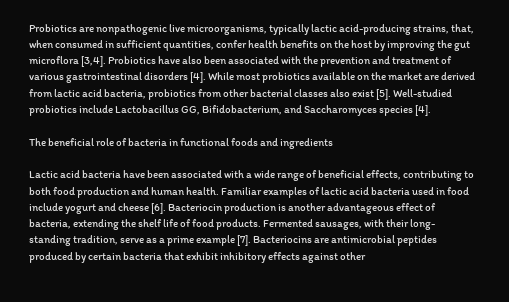Probiotics are nonpathogenic live microorganisms, typically lactic acid-producing strains, that, when consumed in sufficient quantities, confer health benefits on the host by improving the gut microflora [3,4]. Probiotics have also been associated with the prevention and treatment of various gastrointestinal disorders [4]. While most probiotics available on the market are derived from lactic acid bacteria, probiotics from other bacterial classes also exist [5]. Well-studied probiotics include Lactobacillus GG, Bifidobacterium, and Saccharomyces species [4].

The beneficial role of bacteria in functional foods and ingredients

Lactic acid bacteria have been associated with a wide range of beneficial effects, contributing to both food production and human health. Familiar examples of lactic acid bacteria used in food include yogurt and cheese [6]. Bacteriocin production is another advantageous effect of bacteria, extending the shelf life of food products. Fermented sausages, with their long-standing tradition, serve as a prime example [7]. Bacteriocins are antimicrobial peptides produced by certain bacteria that exhibit inhibitory effects against other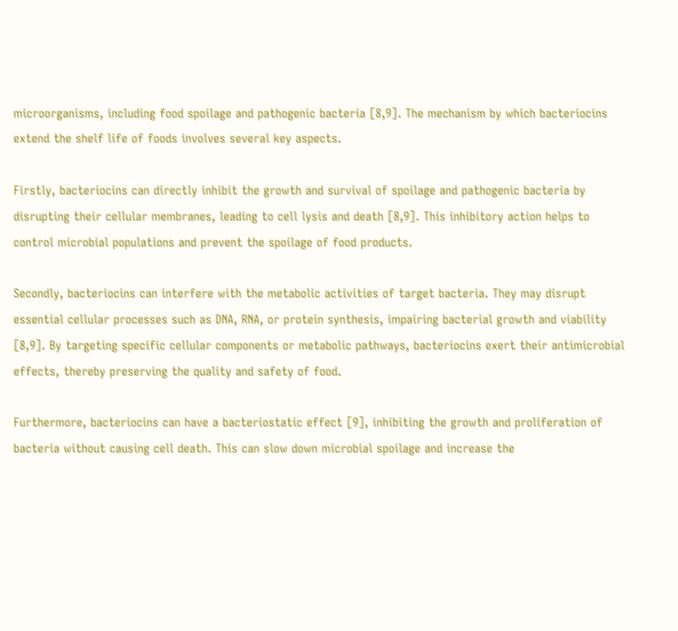microorganisms, including food spoilage and pathogenic bacteria [8,9]. The mechanism by which bacteriocins extend the shelf life of foods involves several key aspects.

Firstly, bacteriocins can directly inhibit the growth and survival of spoilage and pathogenic bacteria by disrupting their cellular membranes, leading to cell lysis and death [8,9]. This inhibitory action helps to control microbial populations and prevent the spoilage of food products.

Secondly, bacteriocins can interfere with the metabolic activities of target bacteria. They may disrupt essential cellular processes such as DNA, RNA, or protein synthesis, impairing bacterial growth and viability [8,9]. By targeting specific cellular components or metabolic pathways, bacteriocins exert their antimicrobial effects, thereby preserving the quality and safety of food.

Furthermore, bacteriocins can have a bacteriostatic effect [9], inhibiting the growth and proliferation of bacteria without causing cell death. This can slow down microbial spoilage and increase the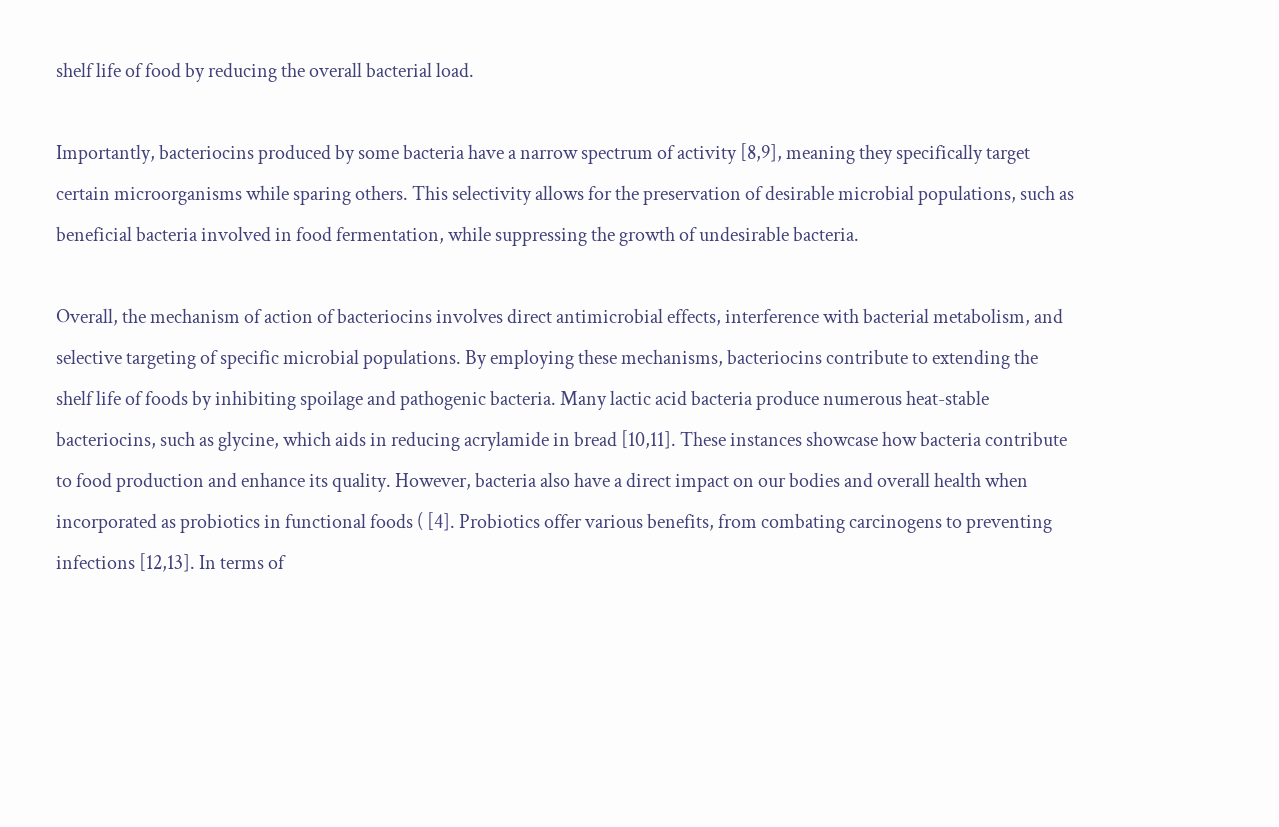shelf life of food by reducing the overall bacterial load.

Importantly, bacteriocins produced by some bacteria have a narrow spectrum of activity [8,9], meaning they specifically target certain microorganisms while sparing others. This selectivity allows for the preservation of desirable microbial populations, such as beneficial bacteria involved in food fermentation, while suppressing the growth of undesirable bacteria.

Overall, the mechanism of action of bacteriocins involves direct antimicrobial effects, interference with bacterial metabolism, and selective targeting of specific microbial populations. By employing these mechanisms, bacteriocins contribute to extending the shelf life of foods by inhibiting spoilage and pathogenic bacteria. Many lactic acid bacteria produce numerous heat-stable bacteriocins, such as glycine, which aids in reducing acrylamide in bread [10,11]. These instances showcase how bacteria contribute to food production and enhance its quality. However, bacteria also have a direct impact on our bodies and overall health when incorporated as probiotics in functional foods ( [4]. Probiotics offer various benefits, from combating carcinogens to preventing infections [12,13]. In terms of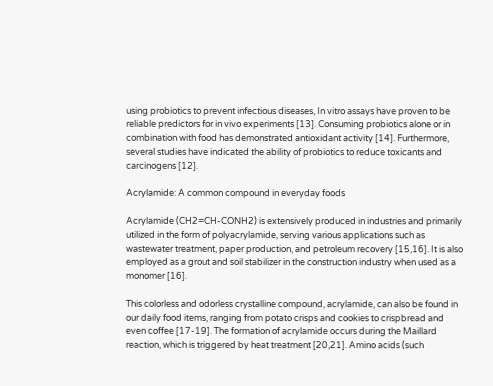using probiotics to prevent infectious diseases, In vitro assays have proven to be reliable predictors for in vivo experiments [13]. Consuming probiotics alone or in combination with food has demonstrated antioxidant activity [14]. Furthermore, several studies have indicated the ability of probiotics to reduce toxicants and carcinogens [12].

Acrylamide: A common compound in everyday foods

Acrylamide (CH2=CH-CONH2) is extensively produced in industries and primarily utilized in the form of polyacrylamide, serving various applications such as wastewater treatment, paper production, and petroleum recovery [15,16]. It is also employed as a grout and soil stabilizer in the construction industry when used as a monomer [16].

This colorless and odorless crystalline compound, acrylamide, can also be found in our daily food items, ranging from potato crisps and cookies to crispbread and even coffee [17-19]. The formation of acrylamide occurs during the Maillard reaction, which is triggered by heat treatment [20,21]. Amino acids (such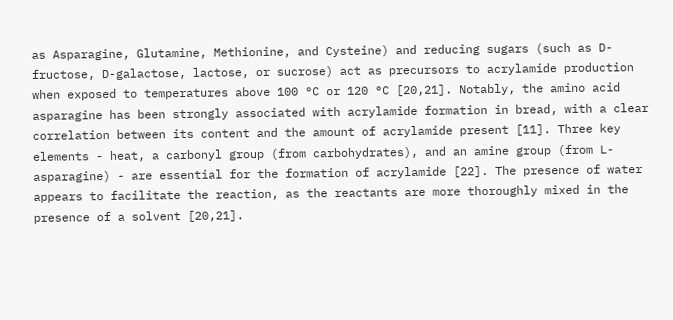as Asparagine, Glutamine, Methionine, and Cysteine) and reducing sugars (such as D-fructose, D-galactose, lactose, or sucrose) act as precursors to acrylamide production when exposed to temperatures above 100 °C or 120 °C [20,21]. Notably, the amino acid asparagine has been strongly associated with acrylamide formation in bread, with a clear correlation between its content and the amount of acrylamide present [11]. Three key elements - heat, a carbonyl group (from carbohydrates), and an amine group (from L-asparagine) - are essential for the formation of acrylamide [22]. The presence of water appears to facilitate the reaction, as the reactants are more thoroughly mixed in the presence of a solvent [20,21].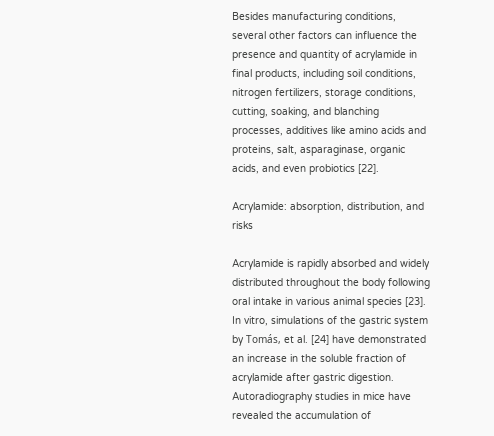Besides manufacturing conditions, several other factors can influence the presence and quantity of acrylamide in final products, including soil conditions, nitrogen fertilizers, storage conditions, cutting, soaking, and blanching processes, additives like amino acids and proteins, salt, asparaginase, organic acids, and even probiotics [22].

Acrylamide: absorption, distribution, and risks

Acrylamide is rapidly absorbed and widely distributed throughout the body following oral intake in various animal species [23]. In vitro, simulations of the gastric system by Tomás, et al. [24] have demonstrated an increase in the soluble fraction of acrylamide after gastric digestion. Autoradiography studies in mice have revealed the accumulation of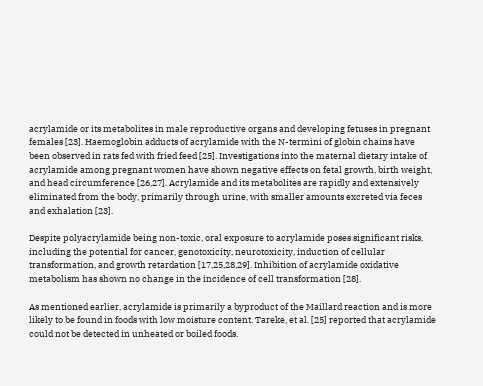acrylamide or its metabolites in male reproductive organs and developing fetuses in pregnant females [23]. Haemoglobin adducts of acrylamide with the N-termini of globin chains have been observed in rats fed with fried feed [25]. Investigations into the maternal dietary intake of acrylamide among pregnant women have shown negative effects on fetal growth, birth weight, and head circumference [26,27]. Acrylamide and its metabolites are rapidly and extensively eliminated from the body, primarily through urine, with smaller amounts excreted via feces and exhalation [23].

Despite polyacrylamide being non-toxic, oral exposure to acrylamide poses significant risks, including the potential for cancer, genotoxicity, neurotoxicity, induction of cellular transformation, and growth retardation [17,25,28,29]. Inhibition of acrylamide oxidative metabolism has shown no change in the incidence of cell transformation [28].

As mentioned earlier, acrylamide is primarily a byproduct of the Maillard reaction and is more likely to be found in foods with low moisture content. Tareke, et al. [25] reported that acrylamide could not be detected in unheated or boiled foods.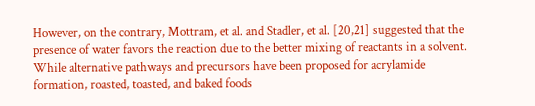However, on the contrary, Mottram, et al. and Stadler, et al. [20,21] suggested that the presence of water favors the reaction due to the better mixing of reactants in a solvent. While alternative pathways and precursors have been proposed for acrylamide formation, roasted, toasted, and baked foods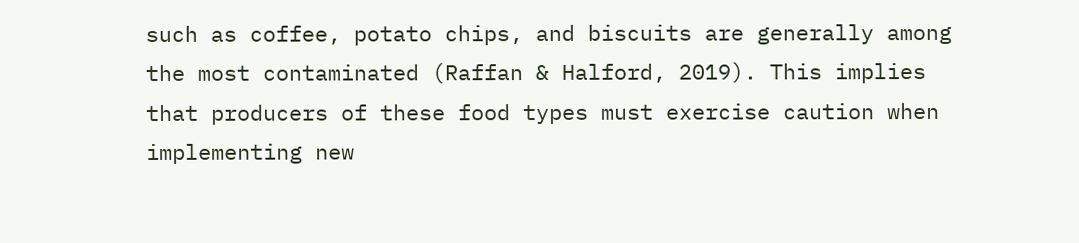such as coffee, potato chips, and biscuits are generally among the most contaminated (Raffan & Halford, 2019). This implies that producers of these food types must exercise caution when implementing new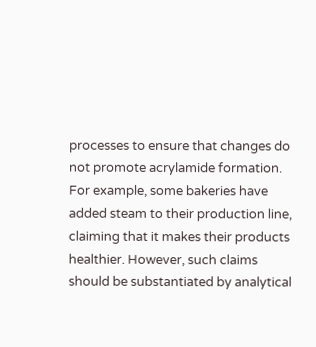processes to ensure that changes do not promote acrylamide formation. For example, some bakeries have added steam to their production line, claiming that it makes their products healthier. However, such claims should be substantiated by analytical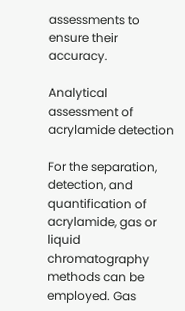assessments to ensure their accuracy.

Analytical assessment of acrylamide detection

For the separation, detection, and quantification of acrylamide, gas or liquid chromatography methods can be employed. Gas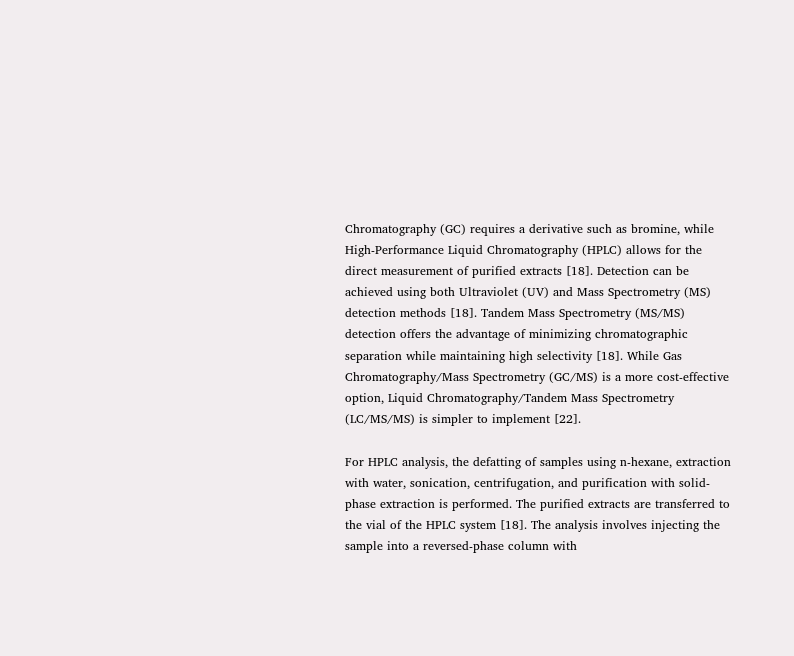Chromatography (GC) requires a derivative such as bromine, while High-Performance Liquid Chromatography (HPLC) allows for the direct measurement of purified extracts [18]. Detection can be achieved using both Ultraviolet (UV) and Mass Spectrometry (MS) detection methods [18]. Tandem Mass Spectrometry (MS/MS) detection offers the advantage of minimizing chromatographic separation while maintaining high selectivity [18]. While Gas Chromatography/Mass Spectrometry (GC/MS) is a more cost-effective option, Liquid Chromatography/Tandem Mass Spectrometry (LC/MS/MS) is simpler to implement [22].

For HPLC analysis, the defatting of samples using n-hexane, extraction with water, sonication, centrifugation, and purification with solid-phase extraction is performed. The purified extracts are transferred to the vial of the HPLC system [18]. The analysis involves injecting the sample into a reversed-phase column with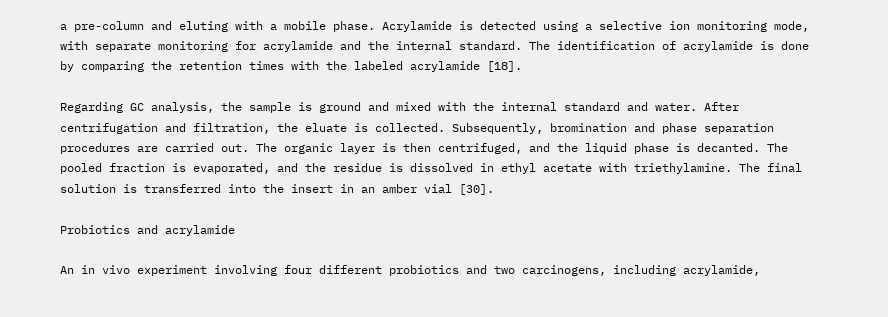a pre-column and eluting with a mobile phase. Acrylamide is detected using a selective ion monitoring mode, with separate monitoring for acrylamide and the internal standard. The identification of acrylamide is done by comparing the retention times with the labeled acrylamide [18].

Regarding GC analysis, the sample is ground and mixed with the internal standard and water. After centrifugation and filtration, the eluate is collected. Subsequently, bromination and phase separation procedures are carried out. The organic layer is then centrifuged, and the liquid phase is decanted. The pooled fraction is evaporated, and the residue is dissolved in ethyl acetate with triethylamine. The final solution is transferred into the insert in an amber vial [30].

Probiotics and acrylamide

An in vivo experiment involving four different probiotics and two carcinogens, including acrylamide,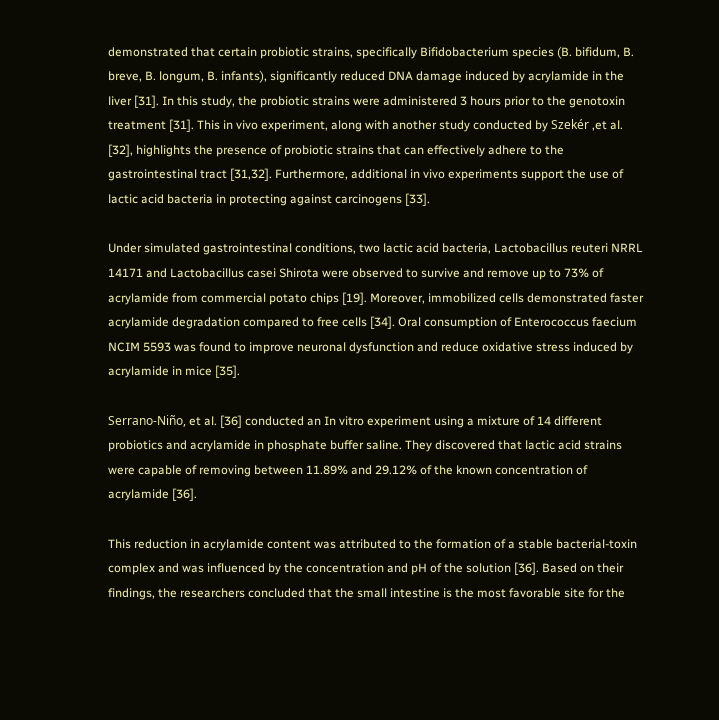demonstrated that certain probiotic strains, specifically Bifidobacterium species (B. bifidum, B. breve, B. longum, B. infants), significantly reduced DNA damage induced by acrylamide in the liver [31]. In this study, the probiotic strains were administered 3 hours prior to the genotoxin treatment [31]. This in vivo experiment, along with another study conducted by Szekér ,et al. [32], highlights the presence of probiotic strains that can effectively adhere to the gastrointestinal tract [31,32]. Furthermore, additional in vivo experiments support the use of lactic acid bacteria in protecting against carcinogens [33].

Under simulated gastrointestinal conditions, two lactic acid bacteria, Lactobacillus reuteri NRRL 14171 and Lactobacillus casei Shirota were observed to survive and remove up to 73% of acrylamide from commercial potato chips [19]. Moreover, immobilized cells demonstrated faster acrylamide degradation compared to free cells [34]. Oral consumption of Enterococcus faecium NCIM 5593 was found to improve neuronal dysfunction and reduce oxidative stress induced by acrylamide in mice [35].

Serrano-Niño, et al. [36] conducted an In vitro experiment using a mixture of 14 different probiotics and acrylamide in phosphate buffer saline. They discovered that lactic acid strains were capable of removing between 11.89% and 29.12% of the known concentration of acrylamide [36].

This reduction in acrylamide content was attributed to the formation of a stable bacterial-toxin complex and was influenced by the concentration and pH of the solution [36]. Based on their findings, the researchers concluded that the small intestine is the most favorable site for the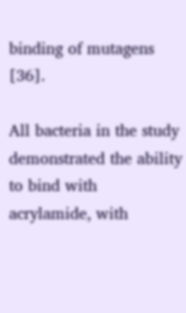binding of mutagens [36].

All bacteria in the study demonstrated the ability to bind with acrylamide, with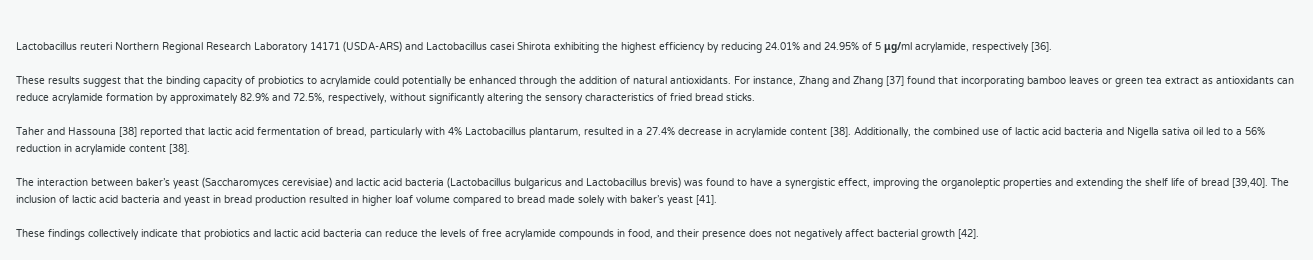Lactobacillus reuteri Northern Regional Research Laboratory 14171 (USDA-ARS) and Lactobacillus casei Shirota exhibiting the highest efficiency by reducing 24.01% and 24.95% of 5 μg/ml acrylamide, respectively [36].

These results suggest that the binding capacity of probiotics to acrylamide could potentially be enhanced through the addition of natural antioxidants. For instance, Zhang and Zhang [37] found that incorporating bamboo leaves or green tea extract as antioxidants can reduce acrylamide formation by approximately 82.9% and 72.5%, respectively, without significantly altering the sensory characteristics of fried bread sticks.

Taher and Hassouna [38] reported that lactic acid fermentation of bread, particularly with 4% Lactobacillus plantarum, resulted in a 27.4% decrease in acrylamide content [38]. Additionally, the combined use of lactic acid bacteria and Nigella sativa oil led to a 56% reduction in acrylamide content [38].

The interaction between baker’s yeast (Saccharomyces cerevisiae) and lactic acid bacteria (Lactobacillus bulgaricus and Lactobacillus brevis) was found to have a synergistic effect, improving the organoleptic properties and extending the shelf life of bread [39,40]. The inclusion of lactic acid bacteria and yeast in bread production resulted in higher loaf volume compared to bread made solely with baker’s yeast [41].

These findings collectively indicate that probiotics and lactic acid bacteria can reduce the levels of free acrylamide compounds in food, and their presence does not negatively affect bacterial growth [42].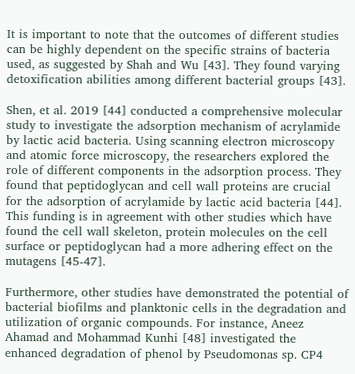It is important to note that the outcomes of different studies can be highly dependent on the specific strains of bacteria used, as suggested by Shah and Wu [43]. They found varying detoxification abilities among different bacterial groups [43].

Shen, et al. 2019 [44] conducted a comprehensive molecular study to investigate the adsorption mechanism of acrylamide by lactic acid bacteria. Using scanning electron microscopy and atomic force microscopy, the researchers explored the role of different components in the adsorption process. They found that peptidoglycan and cell wall proteins are crucial for the adsorption of acrylamide by lactic acid bacteria [44]. This funding is in agreement with other studies which have found the cell wall skeleton, protein molecules on the cell surface or peptidoglycan had a more adhering effect on the mutagens [45-47].

Furthermore, other studies have demonstrated the potential of bacterial biofilms and planktonic cells in the degradation and utilization of organic compounds. For instance, Aneez Ahamad and Mohammad Kunhi [48] investigated the enhanced degradation of phenol by Pseudomonas sp. CP4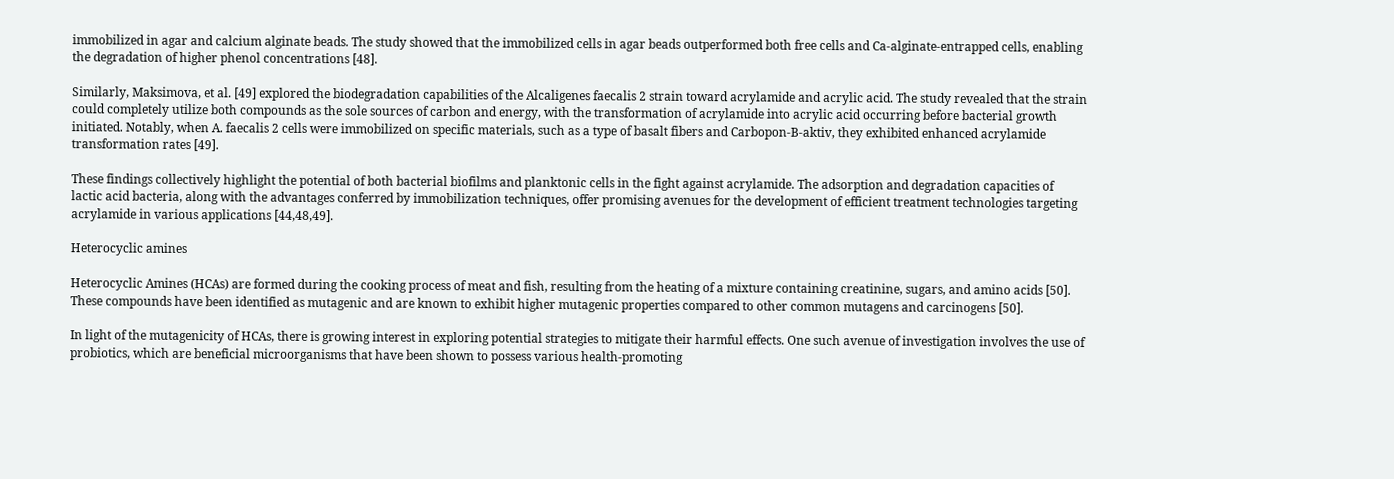immobilized in agar and calcium alginate beads. The study showed that the immobilized cells in agar beads outperformed both free cells and Ca-alginate-entrapped cells, enabling the degradation of higher phenol concentrations [48].

Similarly, Maksimova, et al. [49] explored the biodegradation capabilities of the Alcaligenes faecalis 2 strain toward acrylamide and acrylic acid. The study revealed that the strain could completely utilize both compounds as the sole sources of carbon and energy, with the transformation of acrylamide into acrylic acid occurring before bacterial growth initiated. Notably, when A. faecalis 2 cells were immobilized on specific materials, such as a type of basalt fibers and Carbopon-B-aktiv, they exhibited enhanced acrylamide transformation rates [49].

These findings collectively highlight the potential of both bacterial biofilms and planktonic cells in the fight against acrylamide. The adsorption and degradation capacities of lactic acid bacteria, along with the advantages conferred by immobilization techniques, offer promising avenues for the development of efficient treatment technologies targeting acrylamide in various applications [44,48,49].

Heterocyclic amines

Heterocyclic Amines (HCAs) are formed during the cooking process of meat and fish, resulting from the heating of a mixture containing creatinine, sugars, and amino acids [50]. These compounds have been identified as mutagenic and are known to exhibit higher mutagenic properties compared to other common mutagens and carcinogens [50].

In light of the mutagenicity of HCAs, there is growing interest in exploring potential strategies to mitigate their harmful effects. One such avenue of investigation involves the use of probiotics, which are beneficial microorganisms that have been shown to possess various health-promoting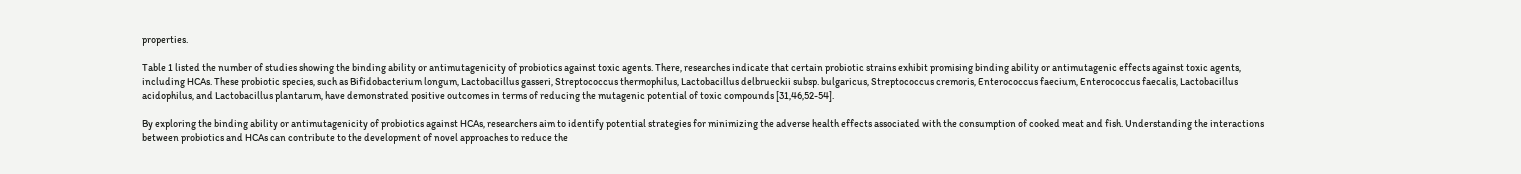properties.

Table 1 listed the number of studies showing the binding ability or antimutagenicity of probiotics against toxic agents. There, researches indicate that certain probiotic strains exhibit promising binding ability or antimutagenic effects against toxic agents, including HCAs. These probiotic species, such as Bifidobacterium longum, Lactobacillus gasseri, Streptococcus thermophilus, Lactobacillus delbrueckii subsp. bulgaricus, Streptococcus cremoris, Enterococcus faecium, Enterococcus faecalis, Lactobacillus acidophilus, and Lactobacillus plantarum, have demonstrated positive outcomes in terms of reducing the mutagenic potential of toxic compounds [31,46,52-54].

By exploring the binding ability or antimutagenicity of probiotics against HCAs, researchers aim to identify potential strategies for minimizing the adverse health effects associated with the consumption of cooked meat and fish. Understanding the interactions between probiotics and HCAs can contribute to the development of novel approaches to reduce the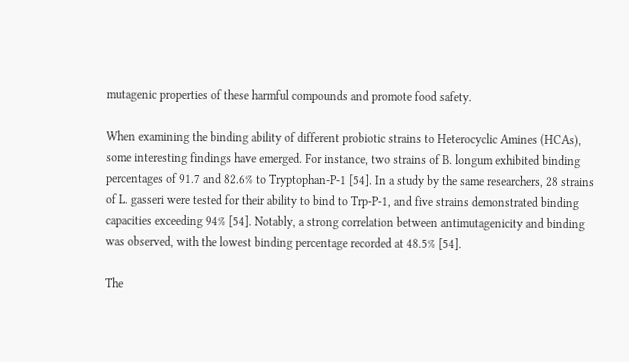mutagenic properties of these harmful compounds and promote food safety.

When examining the binding ability of different probiotic strains to Heterocyclic Amines (HCAs), some interesting findings have emerged. For instance, two strains of B. longum exhibited binding percentages of 91.7 and 82.6% to Tryptophan-P-1 [54]. In a study by the same researchers, 28 strains of L. gasseri were tested for their ability to bind to Trp-P-1, and five strains demonstrated binding capacities exceeding 94% [54]. Notably, a strong correlation between antimutagenicity and binding was observed, with the lowest binding percentage recorded at 48.5% [54].

The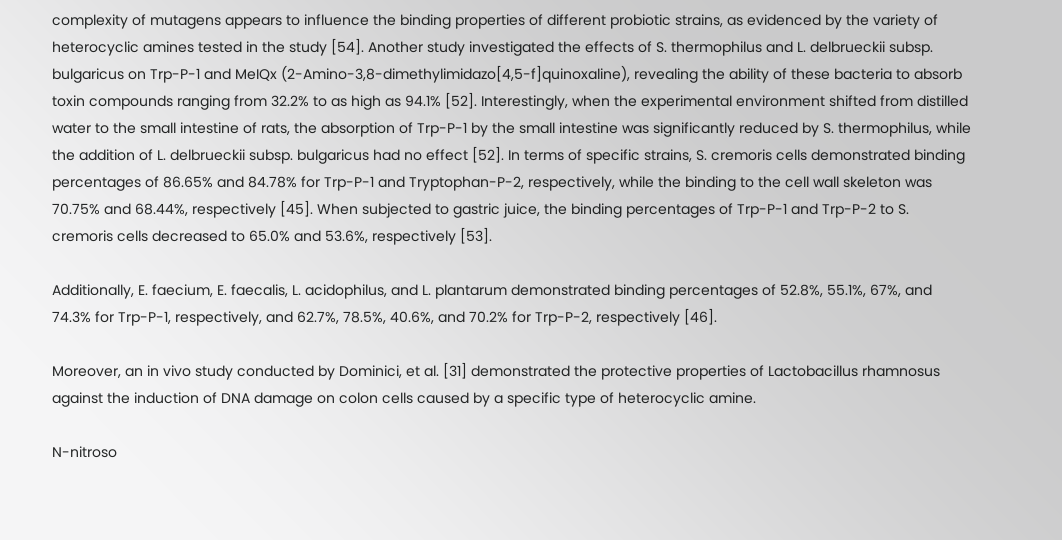complexity of mutagens appears to influence the binding properties of different probiotic strains, as evidenced by the variety of heterocyclic amines tested in the study [54]. Another study investigated the effects of S. thermophilus and L. delbrueckii subsp. bulgaricus on Trp-P-1 and MeIQx (2-Amino-3,8-dimethylimidazo[4,5-f]quinoxaline), revealing the ability of these bacteria to absorb toxin compounds ranging from 32.2% to as high as 94.1% [52]. Interestingly, when the experimental environment shifted from distilled water to the small intestine of rats, the absorption of Trp-P-1 by the small intestine was significantly reduced by S. thermophilus, while the addition of L. delbrueckii subsp. bulgaricus had no effect [52]. In terms of specific strains, S. cremoris cells demonstrated binding percentages of 86.65% and 84.78% for Trp-P-1 and Tryptophan-P-2, respectively, while the binding to the cell wall skeleton was 70.75% and 68.44%, respectively [45]. When subjected to gastric juice, the binding percentages of Trp-P-1 and Trp-P-2 to S. cremoris cells decreased to 65.0% and 53.6%, respectively [53].

Additionally, E. faecium, E. faecalis, L. acidophilus, and L. plantarum demonstrated binding percentages of 52.8%, 55.1%, 67%, and 74.3% for Trp-P-1, respectively, and 62.7%, 78.5%, 40.6%, and 70.2% for Trp-P-2, respectively [46].

Moreover, an in vivo study conducted by Dominici, et al. [31] demonstrated the protective properties of Lactobacillus rhamnosus against the induction of DNA damage on colon cells caused by a specific type of heterocyclic amine.

N-nitroso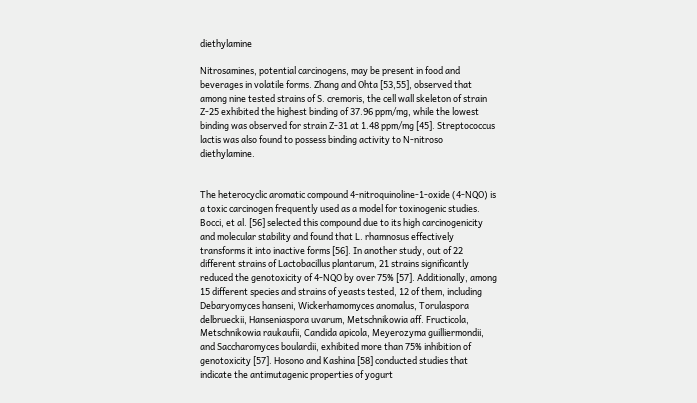diethylamine

Nitrosamines, potential carcinogens, may be present in food and beverages in volatile forms. Zhang and Ohta [53,55], observed that among nine tested strains of S. cremoris, the cell wall skeleton of strain Z-25 exhibited the highest binding of 37.96 ppm/mg, while the lowest binding was observed for strain Z-31 at 1.48 ppm/mg [45]. Streptococcus lactis was also found to possess binding activity to N-nitroso diethylamine.


The heterocyclic aromatic compound 4-nitroquinoline-1-oxide (4-NQO) is a toxic carcinogen frequently used as a model for toxinogenic studies. Bocci, et al. [56] selected this compound due to its high carcinogenicity and molecular stability and found that L. rhamnosus effectively transforms it into inactive forms [56]. In another study, out of 22 different strains of Lactobacillus plantarum, 21 strains significantly reduced the genotoxicity of 4-NQO by over 75% [57]. Additionally, among 15 different species and strains of yeasts tested, 12 of them, including Debaryomyces hanseni, Wickerhamomyces anomalus, Torulaspora delbrueckii, Hanseniaspora uvarum, Metschnikowia aff. Fructicola, Metschnikowia raukaufii, Candida apicola, Meyerozyma guilliermondii, and Saccharomyces boulardii, exhibited more than 75% inhibition of genotoxicity [57]. Hosono and Kashina [58] conducted studies that indicate the antimutagenic properties of yogurt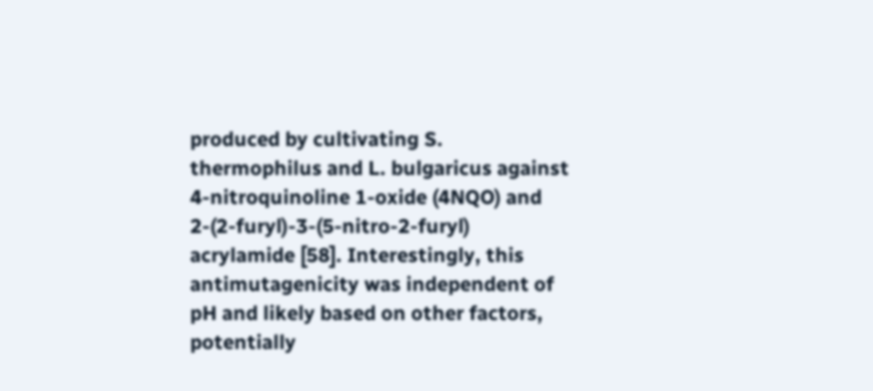produced by cultivating S. thermophilus and L. bulgaricus against 4-nitroquinoline 1-oxide (4NQO) and 2-(2-furyl)-3-(5-nitro-2-furyl) acrylamide [58]. Interestingly, this antimutagenicity was independent of pH and likely based on other factors, potentially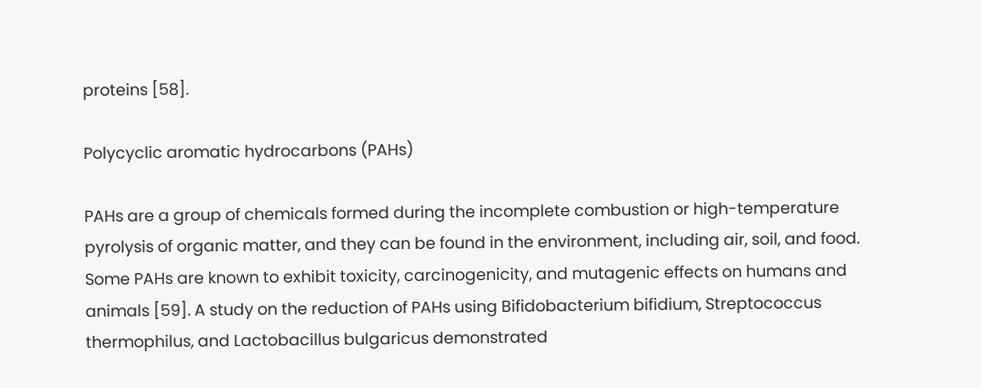proteins [58].

Polycyclic aromatic hydrocarbons (PAHs)

PAHs are a group of chemicals formed during the incomplete combustion or high-temperature pyrolysis of organic matter, and they can be found in the environment, including air, soil, and food. Some PAHs are known to exhibit toxicity, carcinogenicity, and mutagenic effects on humans and animals [59]. A study on the reduction of PAHs using Bifidobacterium bifidium, Streptococcus thermophilus, and Lactobacillus bulgaricus demonstrated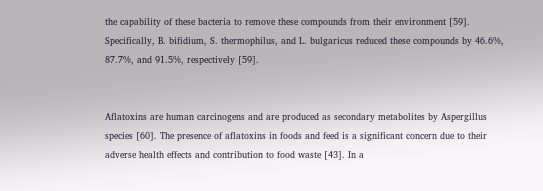the capability of these bacteria to remove these compounds from their environment [59]. Specifically, B. bifidium, S. thermophilus, and L. bulgaricus reduced these compounds by 46.6%, 87.7%, and 91.5%, respectively [59].


Aflatoxins are human carcinogens and are produced as secondary metabolites by Aspergillus species [60]. The presence of aflatoxins in foods and feed is a significant concern due to their adverse health effects and contribution to food waste [43]. In a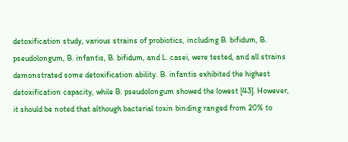detoxification study, various strains of probiotics, including B. bifidum, B. pseudolongum, B. infantis, B. bifidum, and L. casei, were tested, and all strains demonstrated some detoxification ability. B. infantis exhibited the highest detoxification capacity, while B. pseudolongum showed the lowest [43]. However, it should be noted that although bacterial toxin binding ranged from 20% to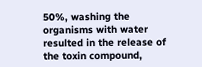50%, washing the organisms with water resulted in the release of the toxin compound,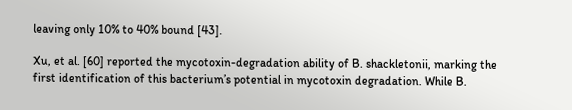leaving only 10% to 40% bound [43].

Xu, et al. [60] reported the mycotoxin-degradation ability of B. shackletonii, marking the first identification of this bacterium’s potential in mycotoxin degradation. While B.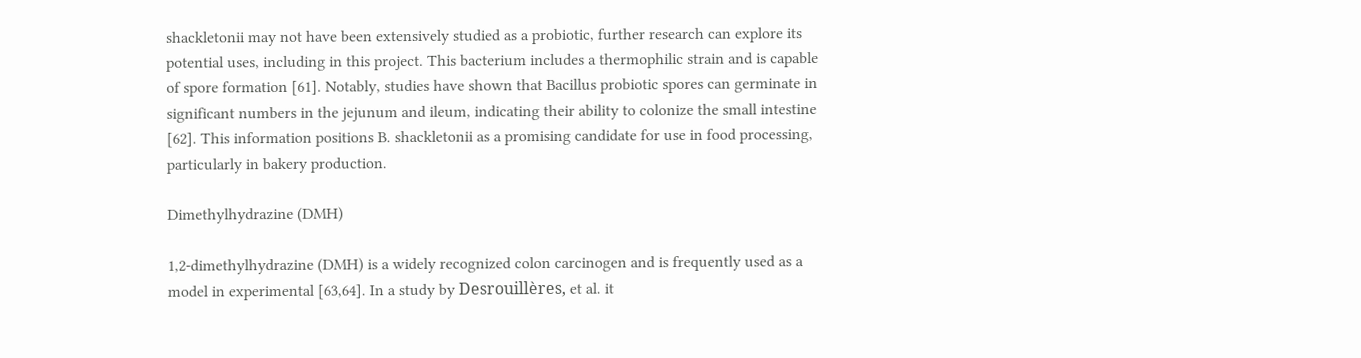shackletonii may not have been extensively studied as a probiotic, further research can explore its potential uses, including in this project. This bacterium includes a thermophilic strain and is capable of spore formation [61]. Notably, studies have shown that Bacillus probiotic spores can germinate in significant numbers in the jejunum and ileum, indicating their ability to colonize the small intestine [62]. This information positions B. shackletonii as a promising candidate for use in food processing, particularly in bakery production.

Dimethylhydrazine (DMH)

1,2-dimethylhydrazine (DMH) is a widely recognized colon carcinogen and is frequently used as a model in experimental [63,64]. In a study by Desrouillères, et al. it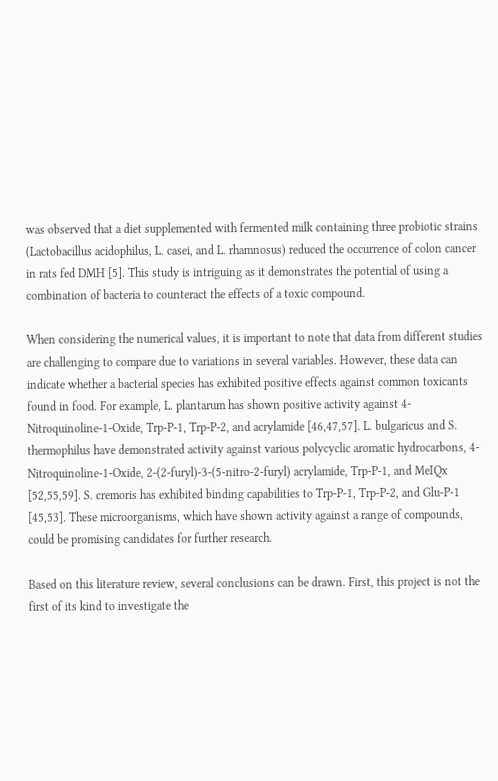was observed that a diet supplemented with fermented milk containing three probiotic strains (Lactobacillus acidophilus, L. casei, and L. rhamnosus) reduced the occurrence of colon cancer in rats fed DMH [5]. This study is intriguing as it demonstrates the potential of using a combination of bacteria to counteract the effects of a toxic compound.

When considering the numerical values, it is important to note that data from different studies are challenging to compare due to variations in several variables. However, these data can indicate whether a bacterial species has exhibited positive effects against common toxicants found in food. For example, L. plantarum has shown positive activity against 4-Nitroquinoline-1-Oxide, Trp-P-1, Trp-P-2, and acrylamide [46,47,57]. L. bulgaricus and S. thermophilus have demonstrated activity against various polycyclic aromatic hydrocarbons, 4-Nitroquinoline-1-Oxide, 2-(2-furyl)-3-(5-nitro-2-furyl) acrylamide, Trp-P-1, and MeIQx [52,55,59]. S. cremoris has exhibited binding capabilities to Trp-P-1, Trp-P-2, and Glu-P-1 [45,53]. These microorganisms, which have shown activity against a range of compounds, could be promising candidates for further research.

Based on this literature review, several conclusions can be drawn. First, this project is not the first of its kind to investigate the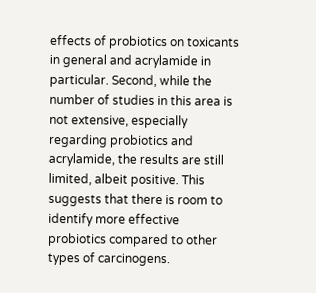effects of probiotics on toxicants in general and acrylamide in particular. Second, while the number of studies in this area is not extensive, especially regarding probiotics and acrylamide, the results are still limited, albeit positive. This suggests that there is room to identify more effective probiotics compared to other types of carcinogens.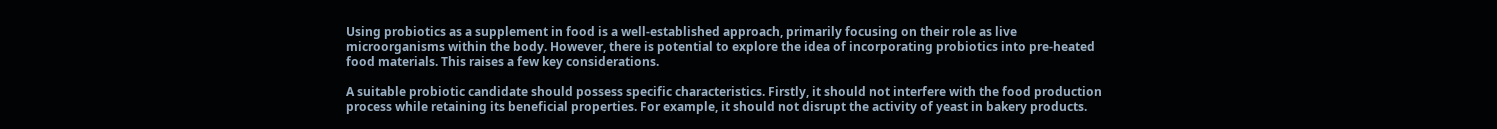Using probiotics as a supplement in food is a well-established approach, primarily focusing on their role as live microorganisms within the body. However, there is potential to explore the idea of incorporating probiotics into pre-heated food materials. This raises a few key considerations.

A suitable probiotic candidate should possess specific characteristics. Firstly, it should not interfere with the food production process while retaining its beneficial properties. For example, it should not disrupt the activity of yeast in bakery products.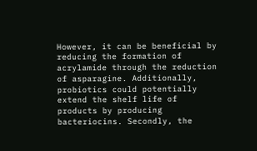However, it can be beneficial by reducing the formation of acrylamide through the reduction of asparagine. Additionally, probiotics could potentially extend the shelf life of products by producing bacteriocins. Secondly, the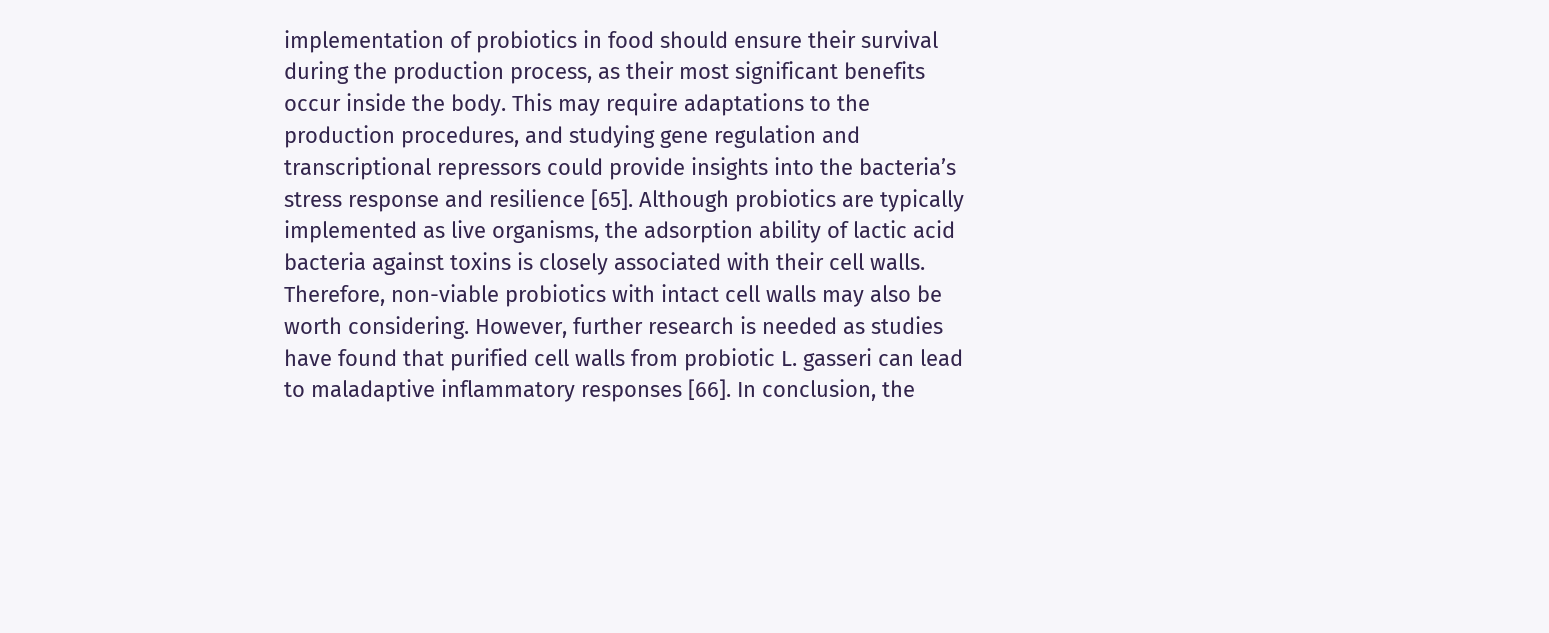implementation of probiotics in food should ensure their survival during the production process, as their most significant benefits occur inside the body. This may require adaptations to the production procedures, and studying gene regulation and transcriptional repressors could provide insights into the bacteria’s stress response and resilience [65]. Although probiotics are typically implemented as live organisms, the adsorption ability of lactic acid bacteria against toxins is closely associated with their cell walls. Therefore, non-viable probiotics with intact cell walls may also be worth considering. However, further research is needed as studies have found that purified cell walls from probiotic L. gasseri can lead to maladaptive inflammatory responses [66]. In conclusion, the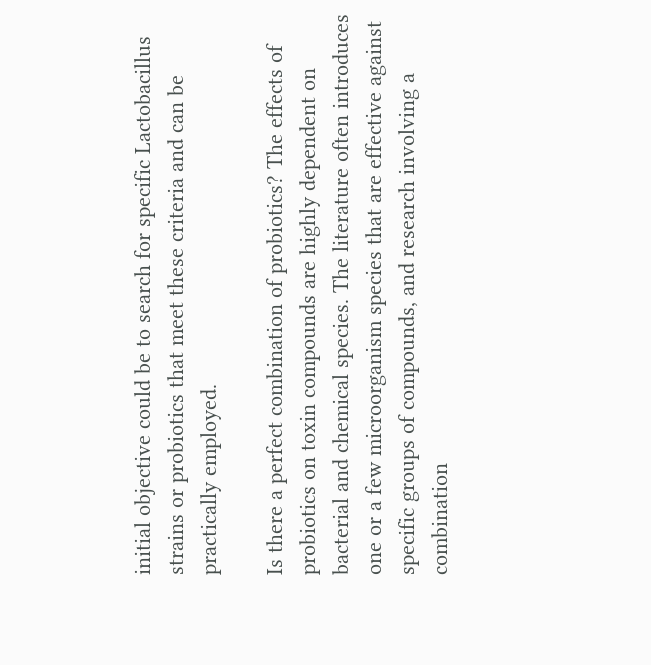initial objective could be to search for specific Lactobacillus strains or probiotics that meet these criteria and can be practically employed.

Is there a perfect combination of probiotics? The effects of probiotics on toxin compounds are highly dependent on bacterial and chemical species. The literature often introduces one or a few microorganism species that are effective against specific groups of compounds, and research involving a combination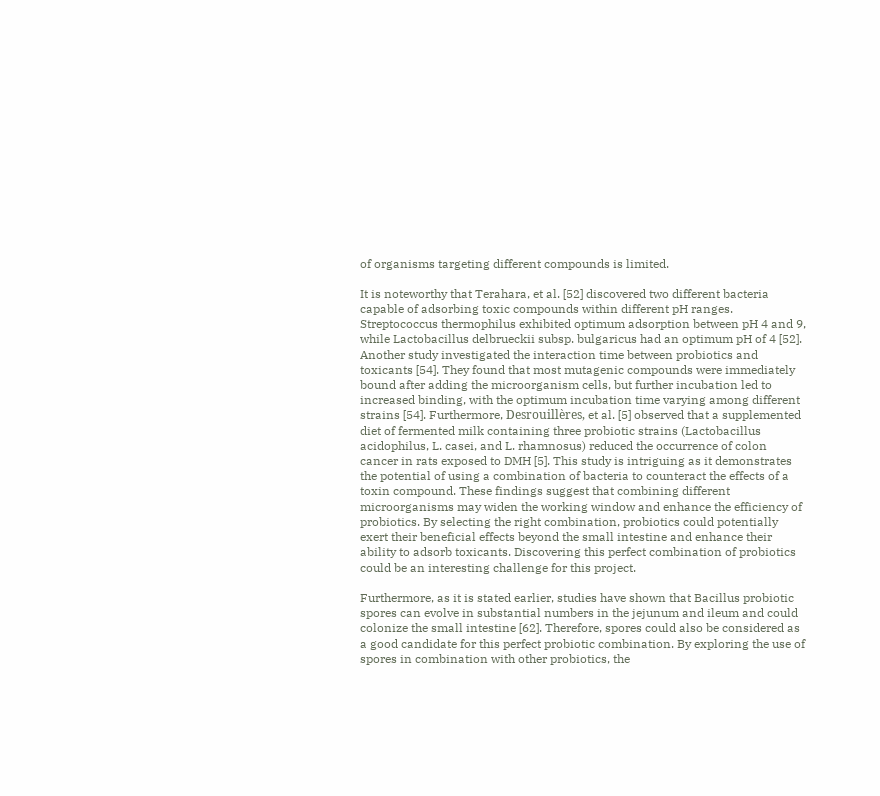of organisms targeting different compounds is limited.

It is noteworthy that Terahara, et al. [52] discovered two different bacteria capable of adsorbing toxic compounds within different pH ranges. Streptococcus thermophilus exhibited optimum adsorption between pH 4 and 9, while Lactobacillus delbrueckii subsp. bulgaricus had an optimum pH of 4 [52]. Another study investigated the interaction time between probiotics and toxicants [54]. They found that most mutagenic compounds were immediately bound after adding the microorganism cells, but further incubation led to increased binding, with the optimum incubation time varying among different strains [54]. Furthermore, Desrouillères, et al. [5] observed that a supplemented diet of fermented milk containing three probiotic strains (Lactobacillus acidophilus, L. casei, and L. rhamnosus) reduced the occurrence of colon cancer in rats exposed to DMH [5]. This study is intriguing as it demonstrates the potential of using a combination of bacteria to counteract the effects of a toxin compound. These findings suggest that combining different microorganisms may widen the working window and enhance the efficiency of probiotics. By selecting the right combination, probiotics could potentially exert their beneficial effects beyond the small intestine and enhance their ability to adsorb toxicants. Discovering this perfect combination of probiotics could be an interesting challenge for this project.

Furthermore, as it is stated earlier, studies have shown that Bacillus probiotic spores can evolve in substantial numbers in the jejunum and ileum and could colonize the small intestine [62]. Therefore, spores could also be considered as a good candidate for this perfect probiotic combination. By exploring the use of spores in combination with other probiotics, the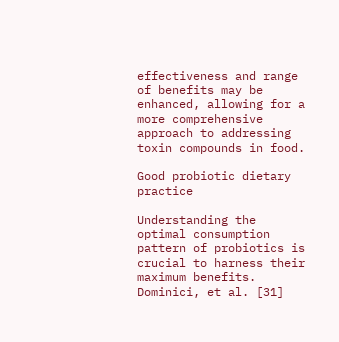effectiveness and range of benefits may be enhanced, allowing for a more comprehensive approach to addressing toxin compounds in food.

Good probiotic dietary practice

Understanding the optimal consumption pattern of probiotics is crucial to harness their maximum benefits. Dominici, et al. [31]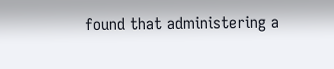found that administering a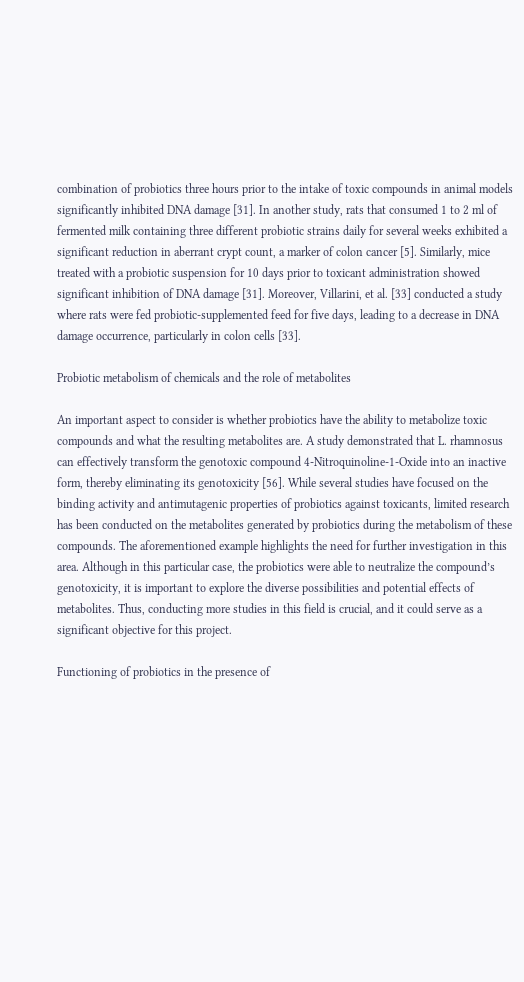combination of probiotics three hours prior to the intake of toxic compounds in animal models significantly inhibited DNA damage [31]. In another study, rats that consumed 1 to 2 ml of fermented milk containing three different probiotic strains daily for several weeks exhibited a significant reduction in aberrant crypt count, a marker of colon cancer [5]. Similarly, mice treated with a probiotic suspension for 10 days prior to toxicant administration showed significant inhibition of DNA damage [31]. Moreover, Villarini, et al. [33] conducted a study where rats were fed probiotic-supplemented feed for five days, leading to a decrease in DNA damage occurrence, particularly in colon cells [33].

Probiotic metabolism of chemicals and the role of metabolites

An important aspect to consider is whether probiotics have the ability to metabolize toxic compounds and what the resulting metabolites are. A study demonstrated that L. rhamnosus can effectively transform the genotoxic compound 4-Nitroquinoline-1-Oxide into an inactive form, thereby eliminating its genotoxicity [56]. While several studies have focused on the binding activity and antimutagenic properties of probiotics against toxicants, limited research has been conducted on the metabolites generated by probiotics during the metabolism of these compounds. The aforementioned example highlights the need for further investigation in this area. Although in this particular case, the probiotics were able to neutralize the compound’s genotoxicity, it is important to explore the diverse possibilities and potential effects of metabolites. Thus, conducting more studies in this field is crucial, and it could serve as a significant objective for this project.

Functioning of probiotics in the presence of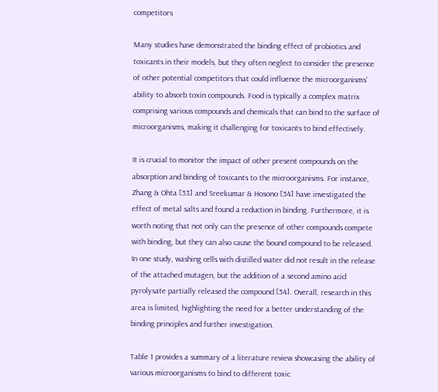competitors

Many studies have demonstrated the binding effect of probiotics and toxicants in their models, but they often neglect to consider the presence of other potential competitors that could influence the microorganisms’ ability to absorb toxin compounds. Food is typically a complex matrix comprising various compounds and chemicals that can bind to the surface of microorganisms, making it challenging for toxicants to bind effectively.

It is crucial to monitor the impact of other present compounds on the absorption and binding of toxicants to the microorganisms. For instance, Zhang & Ohta [53] and Sreekumar & Hosono [54] have investigated the effect of metal salts and found a reduction in binding. Furthermore, it is worth noting that not only can the presence of other compounds compete with binding, but they can also cause the bound compound to be released. In one study, washing cells with distilled water did not result in the release of the attached mutagen, but the addition of a second amino acid pyrolysate partially released the compound [54]. Overall, research in this area is limited, highlighting the need for a better understanding of the binding principles and further investigation.

Table 1 provides a summary of a literature review showcasing the ability of various microorganisms to bind to different toxic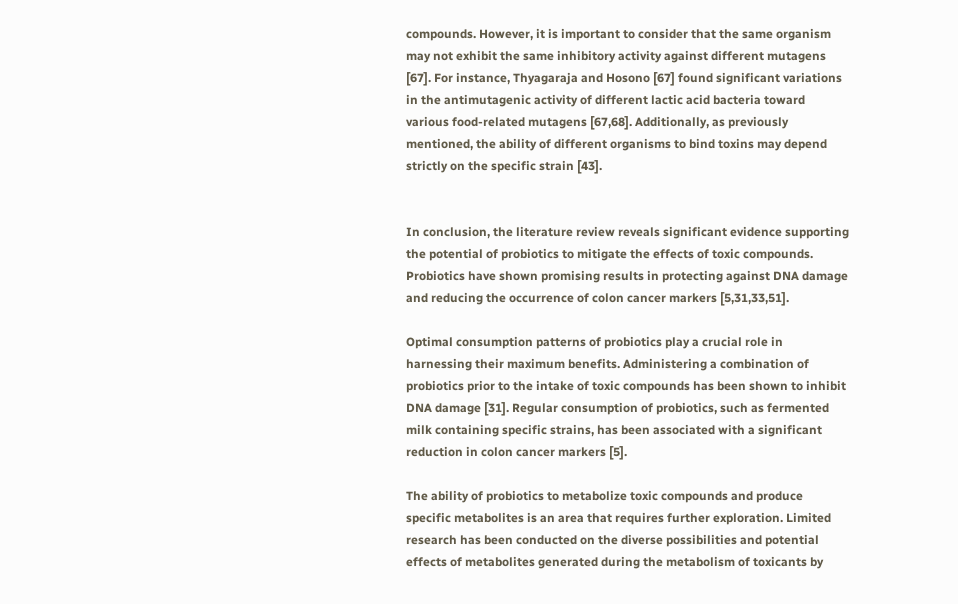compounds. However, it is important to consider that the same organism may not exhibit the same inhibitory activity against different mutagens [67]. For instance, Thyagaraja and Hosono [67] found significant variations in the antimutagenic activity of different lactic acid bacteria toward various food-related mutagens [67,68]. Additionally, as previously mentioned, the ability of different organisms to bind toxins may depend strictly on the specific strain [43].


In conclusion, the literature review reveals significant evidence supporting the potential of probiotics to mitigate the effects of toxic compounds. Probiotics have shown promising results in protecting against DNA damage and reducing the occurrence of colon cancer markers [5,31,33,51].

Optimal consumption patterns of probiotics play a crucial role in harnessing their maximum benefits. Administering a combination of probiotics prior to the intake of toxic compounds has been shown to inhibit DNA damage [31]. Regular consumption of probiotics, such as fermented milk containing specific strains, has been associated with a significant reduction in colon cancer markers [5].

The ability of probiotics to metabolize toxic compounds and produce specific metabolites is an area that requires further exploration. Limited research has been conducted on the diverse possibilities and potential effects of metabolites generated during the metabolism of toxicants by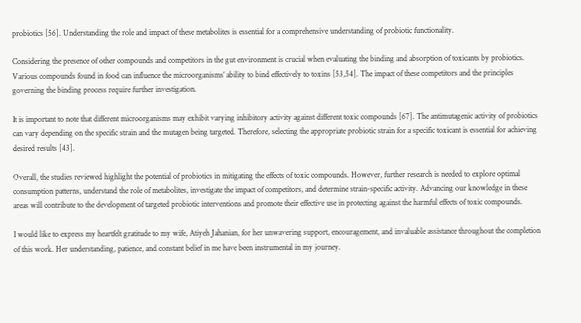probiotics [56]. Understanding the role and impact of these metabolites is essential for a comprehensive understanding of probiotic functionality.

Considering the presence of other compounds and competitors in the gut environment is crucial when evaluating the binding and absorption of toxicants by probiotics. Various compounds found in food can influence the microorganisms’ ability to bind effectively to toxins [53,54]. The impact of these competitors and the principles governing the binding process require further investigation.

It is important to note that different microorganisms may exhibit varying inhibitory activity against different toxic compounds [67]. The antimutagenic activity of probiotics can vary depending on the specific strain and the mutagen being targeted. Therefore, selecting the appropriate probiotic strain for a specific toxicant is essential for achieving desired results [43].

Overall, the studies reviewed highlight the potential of probiotics in mitigating the effects of toxic compounds. However, further research is needed to explore optimal consumption patterns, understand the role of metabolites, investigate the impact of competitors, and determine strain-specific activity. Advancing our knowledge in these areas will contribute to the development of targeted probiotic interventions and promote their effective use in protecting against the harmful effects of toxic compounds.

I would like to express my heartfelt gratitude to my wife, Atiyeh Jahanian, for her unwavering support, encouragement, and invaluable assistance throughout the completion of this work. Her understanding, patience, and constant belief in me have been instrumental in my journey.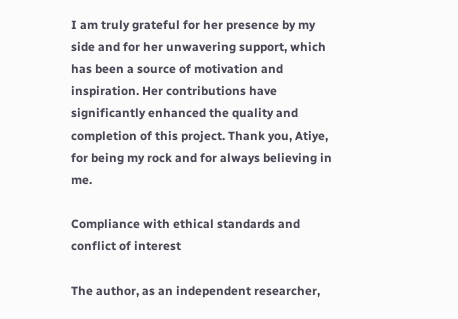I am truly grateful for her presence by my side and for her unwavering support, which has been a source of motivation and inspiration. Her contributions have significantly enhanced the quality and completion of this project. Thank you, Atiye, for being my rock and for always believing in me.

Compliance with ethical standards and conflict of interest

The author, as an independent researcher,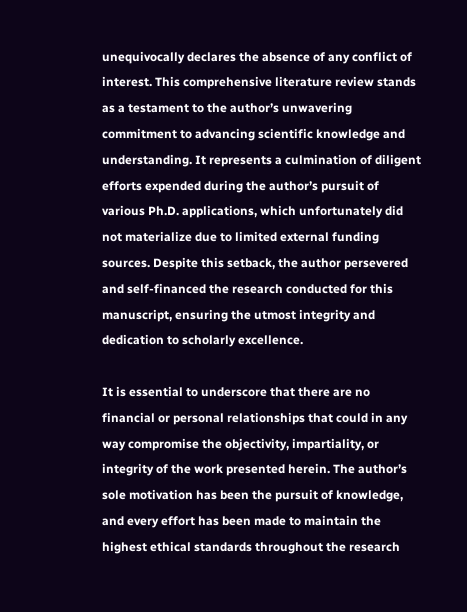unequivocally declares the absence of any conflict of interest. This comprehensive literature review stands as a testament to the author’s unwavering commitment to advancing scientific knowledge and understanding. It represents a culmination of diligent efforts expended during the author’s pursuit of various Ph.D. applications, which unfortunately did not materialize due to limited external funding sources. Despite this setback, the author persevered and self-financed the research conducted for this manuscript, ensuring the utmost integrity and dedication to scholarly excellence.

It is essential to underscore that there are no financial or personal relationships that could in any way compromise the objectivity, impartiality, or integrity of the work presented herein. The author’s sole motivation has been the pursuit of knowledge, and every effort has been made to maintain the highest ethical standards throughout the research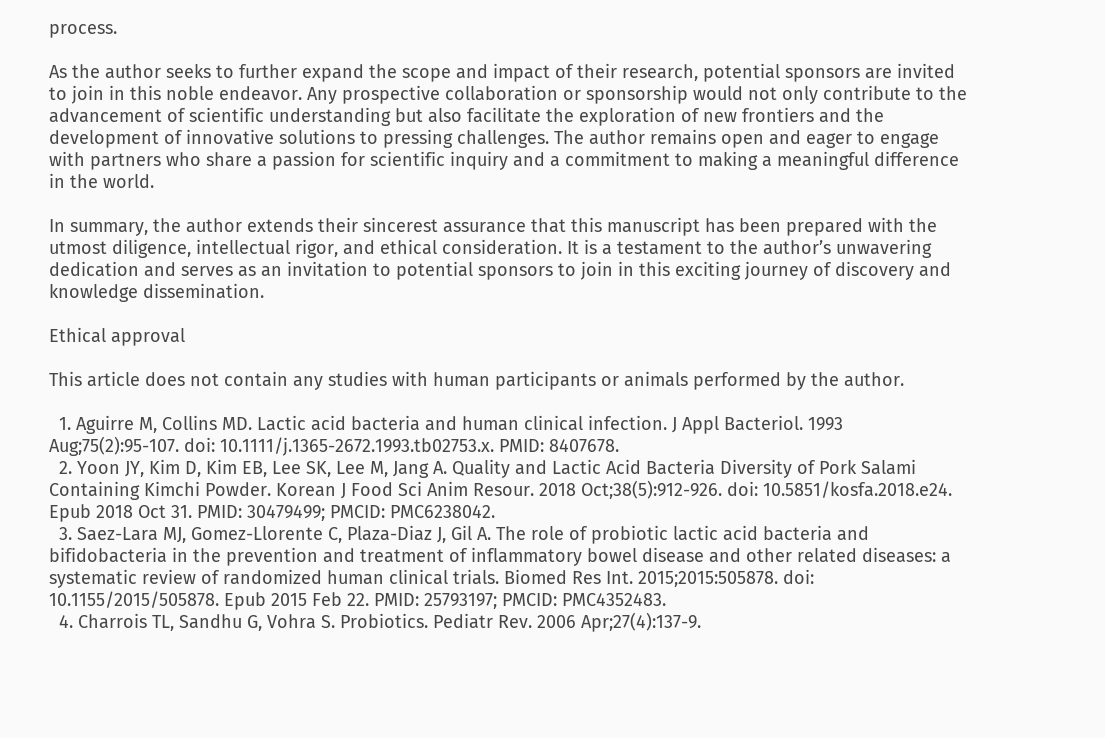process.

As the author seeks to further expand the scope and impact of their research, potential sponsors are invited to join in this noble endeavor. Any prospective collaboration or sponsorship would not only contribute to the advancement of scientific understanding but also facilitate the exploration of new frontiers and the development of innovative solutions to pressing challenges. The author remains open and eager to engage with partners who share a passion for scientific inquiry and a commitment to making a meaningful difference in the world.

In summary, the author extends their sincerest assurance that this manuscript has been prepared with the utmost diligence, intellectual rigor, and ethical consideration. It is a testament to the author’s unwavering dedication and serves as an invitation to potential sponsors to join in this exciting journey of discovery and knowledge dissemination.

Ethical approval

This article does not contain any studies with human participants or animals performed by the author.

  1. Aguirre M, Collins MD. Lactic acid bacteria and human clinical infection. J Appl Bacteriol. 1993 Aug;75(2):95-107. doi: 10.1111/j.1365-2672.1993.tb02753.x. PMID: 8407678.
  2. Yoon JY, Kim D, Kim EB, Lee SK, Lee M, Jang A. Quality and Lactic Acid Bacteria Diversity of Pork Salami Containing Kimchi Powder. Korean J Food Sci Anim Resour. 2018 Oct;38(5):912-926. doi: 10.5851/kosfa.2018.e24. Epub 2018 Oct 31. PMID: 30479499; PMCID: PMC6238042.
  3. Saez-Lara MJ, Gomez-Llorente C, Plaza-Diaz J, Gil A. The role of probiotic lactic acid bacteria and bifidobacteria in the prevention and treatment of inflammatory bowel disease and other related diseases: a systematic review of randomized human clinical trials. Biomed Res Int. 2015;2015:505878. doi: 10.1155/2015/505878. Epub 2015 Feb 22. PMID: 25793197; PMCID: PMC4352483.
  4. Charrois TL, Sandhu G, Vohra S. Probiotics. Pediatr Rev. 2006 Apr;27(4):137-9.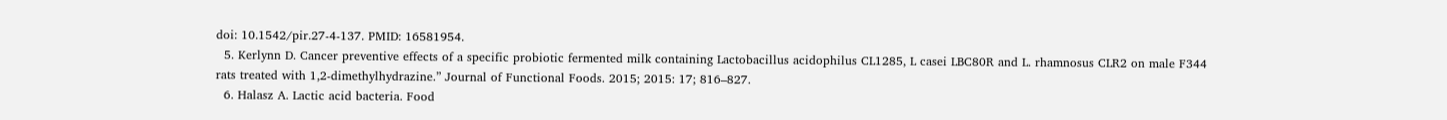doi: 10.1542/pir.27-4-137. PMID: 16581954.
  5. Kerlynn D. Cancer preventive effects of a specific probiotic fermented milk containing Lactobacillus acidophilus CL1285, L casei LBC80R and L. rhamnosus CLR2 on male F344 rats treated with 1,2-dimethylhydrazine.” Journal of Functional Foods. 2015; 2015: 17; 816–827.
  6. Halasz A. Lactic acid bacteria. Food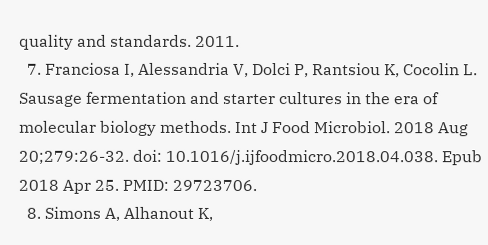quality and standards. 2011.
  7. Franciosa I, Alessandria V, Dolci P, Rantsiou K, Cocolin L. Sausage fermentation and starter cultures in the era of molecular biology methods. Int J Food Microbiol. 2018 Aug 20;279:26-32. doi: 10.1016/j.ijfoodmicro.2018.04.038. Epub 2018 Apr 25. PMID: 29723706.
  8. Simons A, Alhanout K,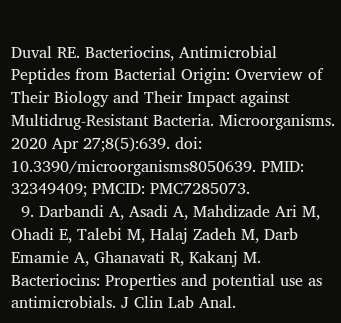Duval RE. Bacteriocins, Antimicrobial Peptides from Bacterial Origin: Overview of Their Biology and Their Impact against Multidrug-Resistant Bacteria. Microorganisms. 2020 Apr 27;8(5):639. doi: 10.3390/microorganisms8050639. PMID: 32349409; PMCID: PMC7285073.
  9. Darbandi A, Asadi A, Mahdizade Ari M, Ohadi E, Talebi M, Halaj Zadeh M, Darb Emamie A, Ghanavati R, Kakanj M. Bacteriocins: Properties and potential use as antimicrobials. J Clin Lab Anal.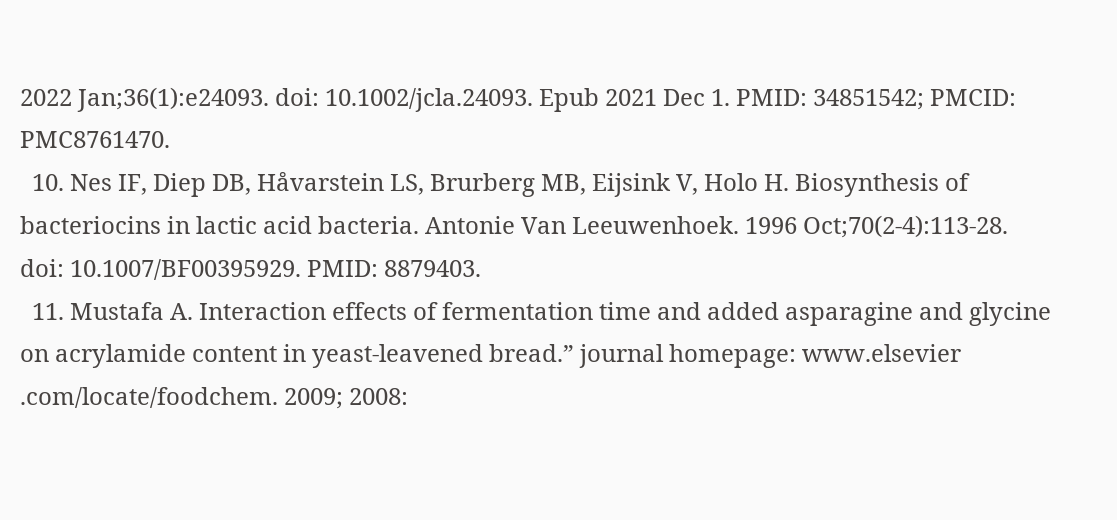2022 Jan;36(1):e24093. doi: 10.1002/jcla.24093. Epub 2021 Dec 1. PMID: 34851542; PMCID: PMC8761470.
  10. Nes IF, Diep DB, Håvarstein LS, Brurberg MB, Eijsink V, Holo H. Biosynthesis of bacteriocins in lactic acid bacteria. Antonie Van Leeuwenhoek. 1996 Oct;70(2-4):113-28. doi: 10.1007/BF00395929. PMID: 8879403.
  11. Mustafa A. Interaction effects of fermentation time and added asparagine and glycine on acrylamide content in yeast-leavened bread.” journal homepage: www.elsevier .com/locate/foodchem. 2009; 2008: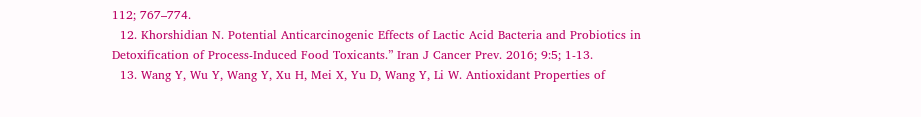112; 767–774.
  12. Khorshidian N. Potential Anticarcinogenic Effects of Lactic Acid Bacteria and Probiotics in Detoxification of Process-Induced Food Toxicants.” Iran J Cancer Prev. 2016; 9:5; 1-13.
  13. Wang Y, Wu Y, Wang Y, Xu H, Mei X, Yu D, Wang Y, Li W. Antioxidant Properties of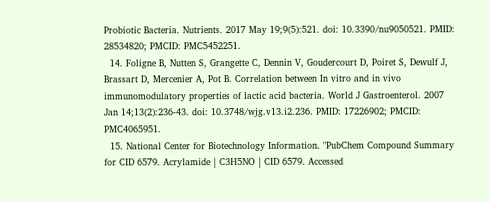Probiotic Bacteria. Nutrients. 2017 May 19;9(5):521. doi: 10.3390/nu9050521. PMID: 28534820; PMCID: PMC5452251.
  14. Foligne B, Nutten S, Grangette C, Dennin V, Goudercourt D, Poiret S, Dewulf J, Brassart D, Mercenier A, Pot B. Correlation between In vitro and in vivo immunomodulatory properties of lactic acid bacteria. World J Gastroenterol. 2007 Jan 14;13(2):236-43. doi: 10.3748/wjg.v13.i2.236. PMID: 17226902; PMCID: PMC4065951.
  15. National Center for Biotechnology Information. "PubChem Compound Summary for CID 6579. Acrylamide | C3H5NO | CID 6579. Accessed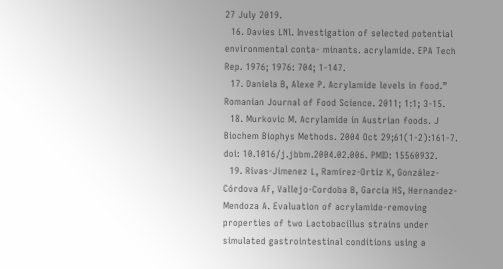27 July 2019.
  16. Davies LNl. Investigation of selected potential environmental conta- minants. acrylamide. EPA Tech Rep. 1976; 1976: 704; 1-147.
  17. Daniela B, Alexe P. Acrylamide levels in food.” Romanian Journal of Food Science. 2011; 1:1; 3-15.
  18. Murkovic M. Acrylamide in Austrian foods. J Biochem Biophys Methods. 2004 Oct 29;61(1-2):161-7. doi: 10.1016/j.jbbm.2004.02.006. PMID: 15560932.
  19. Rivas-Jimenez L, Ramírez-Ortiz K, González-Córdova AF, Vallejo-Cordoba B, Garcia HS, Hernandez-Mendoza A. Evaluation of acrylamide-removing properties of two Lactobacillus strains under simulated gastrointestinal conditions using a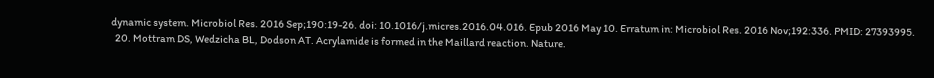dynamic system. Microbiol Res. 2016 Sep;190:19-26. doi: 10.1016/j.micres.2016.04.016. Epub 2016 May 10. Erratum in: Microbiol Res. 2016 Nov;192:336. PMID: 27393995.
  20. Mottram DS, Wedzicha BL, Dodson AT. Acrylamide is formed in the Maillard reaction. Nature.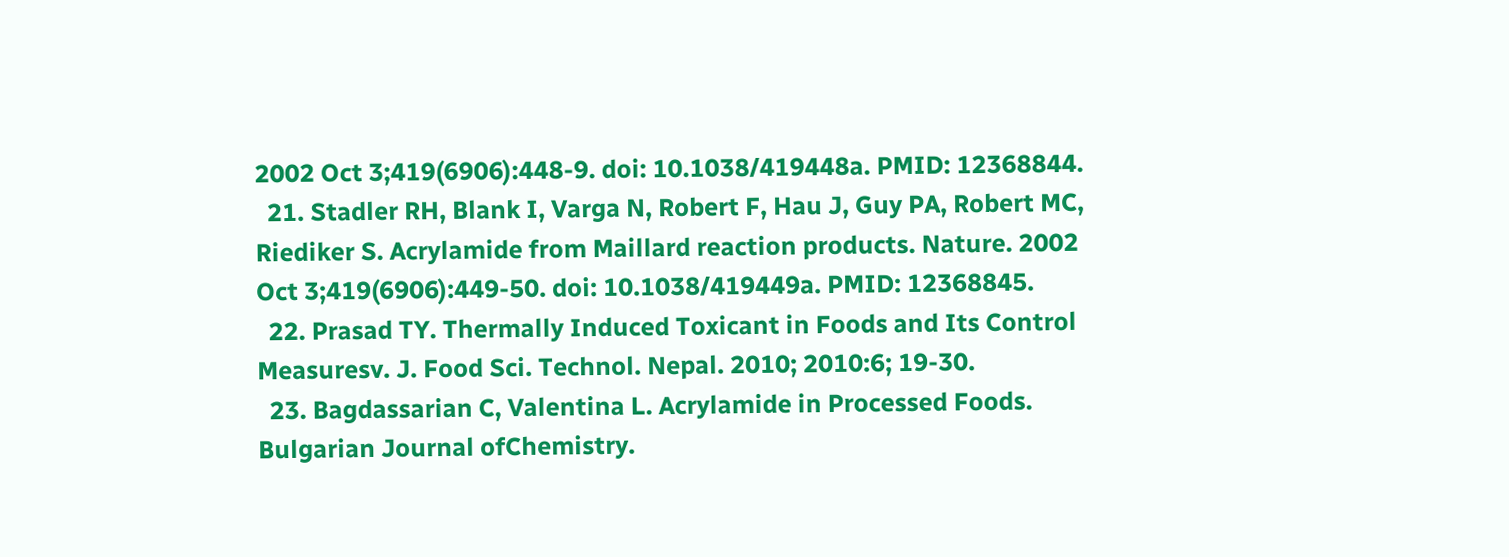2002 Oct 3;419(6906):448-9. doi: 10.1038/419448a. PMID: 12368844.
  21. Stadler RH, Blank I, Varga N, Robert F, Hau J, Guy PA, Robert MC, Riediker S. Acrylamide from Maillard reaction products. Nature. 2002 Oct 3;419(6906):449-50. doi: 10.1038/419449a. PMID: 12368845.
  22. Prasad TY. Thermally Induced Toxicant in Foods and Its Control Measuresv. J. Food Sci. Technol. Nepal. 2010; 2010:6; 19-30.
  23. Bagdassarian C, Valentina L. Acrylamide in Processed Foods. Bulgarian Journal ofChemistry.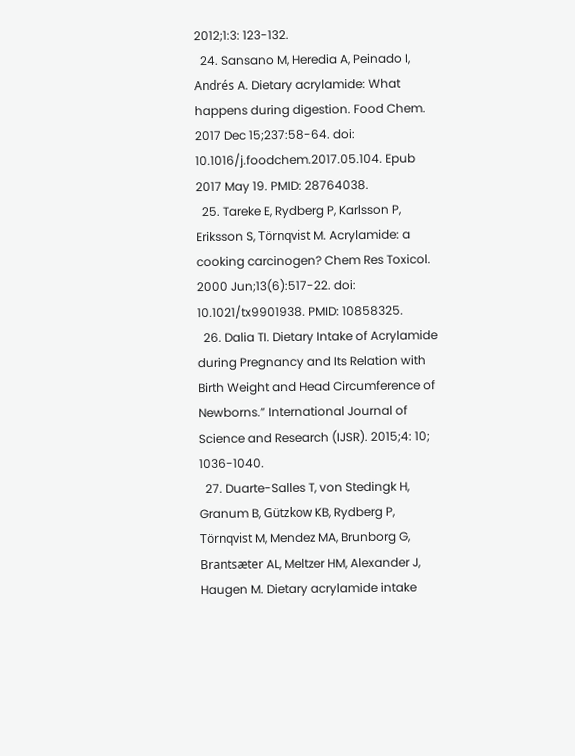2012;1:3: 123-132.
  24. Sansano M, Heredia A, Peinado I, Andrés A. Dietary acrylamide: What happens during digestion. Food Chem. 2017 Dec 15;237:58-64. doi: 10.1016/j.foodchem.2017.05.104. Epub 2017 May 19. PMID: 28764038.
  25. Tareke E, Rydberg P, Karlsson P, Eriksson S, Törnqvist M. Acrylamide: a cooking carcinogen? Chem Res Toxicol. 2000 Jun;13(6):517-22. doi: 10.1021/tx9901938. PMID: 10858325.
  26. Dalia TI. Dietary Intake of Acrylamide during Pregnancy and Its Relation with Birth Weight and Head Circumference of Newborns.” International Journal of Science and Research (IJSR). 2015;4: 10; 1036-1040.
  27. Duarte-Salles T, von Stedingk H, Granum B, Gützkow KB, Rydberg P, Törnqvist M, Mendez MA, Brunborg G, Brantsæter AL, Meltzer HM, Alexander J, Haugen M. Dietary acrylamide intake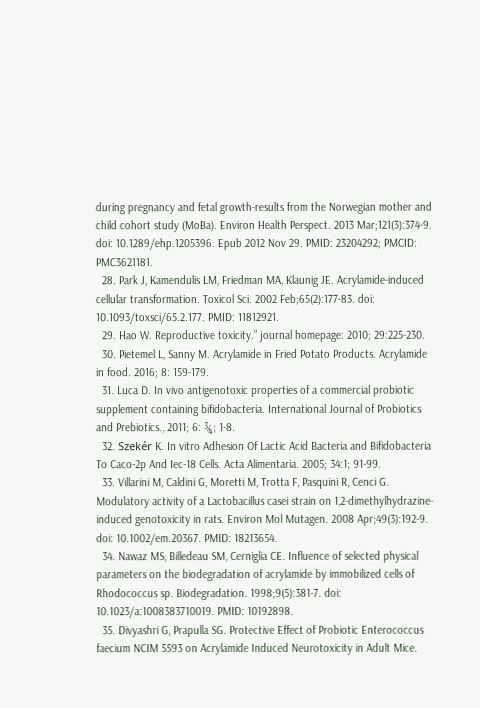during pregnancy and fetal growth-results from the Norwegian mother and child cohort study (MoBa). Environ Health Perspect. 2013 Mar;121(3):374-9. doi: 10.1289/ehp.1205396. Epub 2012 Nov 29. PMID: 23204292; PMCID: PMC3621181.
  28. Park J, Kamendulis LM, Friedman MA, Klaunig JE. Acrylamide-induced cellular transformation. Toxicol Sci. 2002 Feb;65(2):177-83. doi: 10.1093/toxsci/65.2.177. PMID: 11812921.
  29. Hao W. Reproductive toxicity.” journal homepage: 2010; 29:225-230.
  30. Pietemel L, Sanny M. Acrylamide in Fried Potato Products. Acrylamide in food. 2016; 8: 159-179.
  31. Luca D. In vivo antigenotoxic properties of a commercial probiotic supplement containing bifidobacteria. International Journal of Probiotics and Prebiotics., 2011; 6: ¾; 1-8.
  32. Szekér K. In vitro Adhesion Of Lactic Acid Bacteria and Bifidobacteria To Caco-2p And Iec-18 Cells. Acta Alimentaria. 2005; 34:1; 91-99.
  33. Villarini M, Caldini G, Moretti M, Trotta F, Pasquini R, Cenci G. Modulatory activity of a Lactobacillus casei strain on 1,2-dimethylhydrazine-induced genotoxicity in rats. Environ Mol Mutagen. 2008 Apr;49(3):192-9. doi: 10.1002/em.20367. PMID: 18213654.
  34. Nawaz MS, Billedeau SM, Cerniglia CE. Influence of selected physical parameters on the biodegradation of acrylamide by immobilized cells of Rhodococcus sp. Biodegradation. 1998;9(5):381-7. doi: 10.1023/a:1008383710019. PMID: 10192898.
  35. Divyashri G, Prapulla SG. Protective Effect of Probiotic Enterococcus faecium NCIM 5593 on Acrylamide Induced Neurotoxicity in Adult Mice.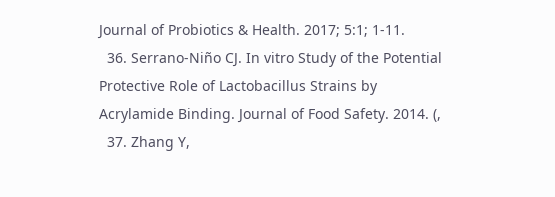Journal of Probiotics & Health. 2017; 5:1; 1-11.
  36. Serrano‐Niño CJ. In vitro Study of the Potential Protective Role of Lactobacillus Strains by Acrylamide Binding. Journal of Food Safety. 2014. (,
  37. Zhang Y,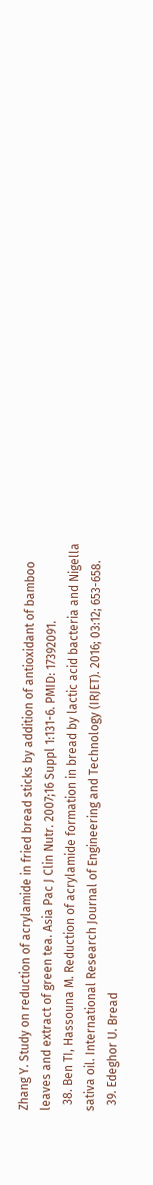Zhang Y. Study on reduction of acrylamide in fried bread sticks by addition of antioxidant of bamboo leaves and extract of green tea. Asia Pac J Clin Nutr. 2007;16 Suppl 1:131-6. PMID: 17392091.
  38. Ben TI, Hassouna M. Reduction of acrylamide formation in bread by lactic acid bacteria and Nigella sativa oil. International Research Journal of Engineering and Technology (IRJET). 2016; 03:12; 653-658.
  39. Edeghor U. Bread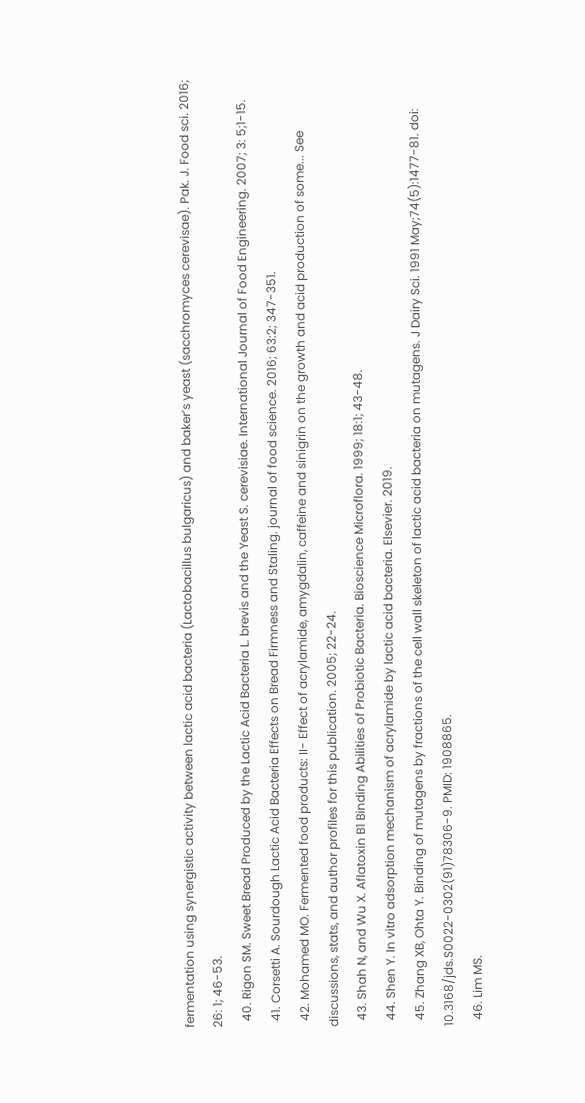fermentation using synergistic activity between lactic acid bacteria (Lactobacillus bulgaricus) and baker’s yeast (sacchromyces cerevisae). Pak. J. Food sci. 2016; 26: 1; 46-53.
  40. Rigon SM. Sweet Bread Produced by the Lactic Acid Bacteria L. brevis and the Yeast S. cerevisiae. International Journal of Food Engineering. 2007; 3: 5;1-15.
  41. Corsetti A. Sourdough Lactic Acid Bacteria Effects on Bread Firmness and Staling. journal of food science. 2016; 63:2; 347-351.
  42. Mohamed MO. Fermented food products: II- Effect of acrylamide, amygdalin, caffeine and sinigrin on the growth and acid production of some... See discussions, stats, and author profiles for this publication. 2005; 22-24.
  43. Shah N, and Wu X. Aflatoxin B1 Binding Abilities of Probiotic Bacteria. Bioscience Microflora. 1999; 18:1; 43-48.
  44. Shen Y. In vitro adsorption mechanism of acrylamide by lactic acid bacteria. Elsevier. 2019.
  45. Zhang XB, Ohta Y. Binding of mutagens by fractions of the cell wall skeleton of lactic acid bacteria on mutagens. J Dairy Sci. 1991 May;74(5):1477-81. doi: 10.3168/jds.S0022-0302(91)78306-9. PMID: 1908865.
  46. Lim MS.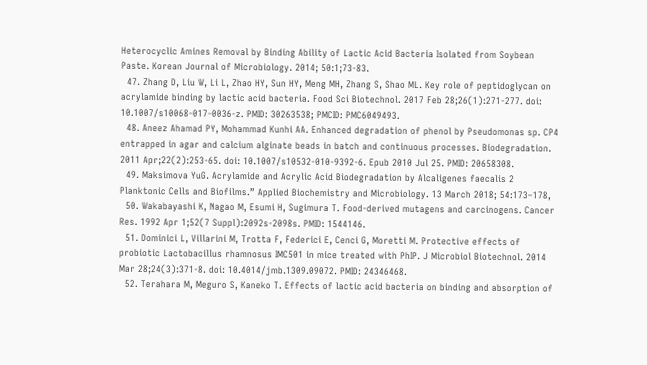Heterocyclic Amines Removal by Binding Ability of Lactic Acid Bacteria Isolated from Soybean Paste. Korean Journal of Microbiology. 2014; 50:1;73-83.
  47. Zhang D, Liu W, Li L, Zhao HY, Sun HY, Meng MH, Zhang S, Shao ML. Key role of peptidoglycan on acrylamide binding by lactic acid bacteria. Food Sci Biotechnol. 2017 Feb 28;26(1):271-277. doi: 10.1007/s10068-017-0036-z. PMID: 30263538; PMCID: PMC6049493.
  48. Aneez Ahamad PY, Mohammad Kunhi AA. Enhanced degradation of phenol by Pseudomonas sp. CP4 entrapped in agar and calcium alginate beads in batch and continuous processes. Biodegradation. 2011 Apr;22(2):253-65. doi: 10.1007/s10532-010-9392-6. Epub 2010 Jul 25. PMID: 20658308.
  49. Maksimova YuG. Acrylamide and Acrylic Acid Biodegradation by Alcaligenes faecalis 2 Planktonic Cells and Biofilms.” Applied Biochemistry and Microbiology. 13 March 2018; 54:173–178,
  50. Wakabayashi K, Nagao M, Esumi H, Sugimura T. Food-derived mutagens and carcinogens. Cancer Res. 1992 Apr 1;52(7 Suppl):2092s-2098s. PMID: 1544146.
  51. Dominici L, Villarini M, Trotta F, Federici E, Cenci G, Moretti M. Protective effects of probiotic Lactobacillus rhamnosus IMC501 in mice treated with PhIP. J Microbiol Biotechnol. 2014 Mar 28;24(3):371-8. doi: 10.4014/jmb.1309.09072. PMID: 24346468.
  52. Terahara M, Meguro S, Kaneko T. Effects of lactic acid bacteria on binding and absorption of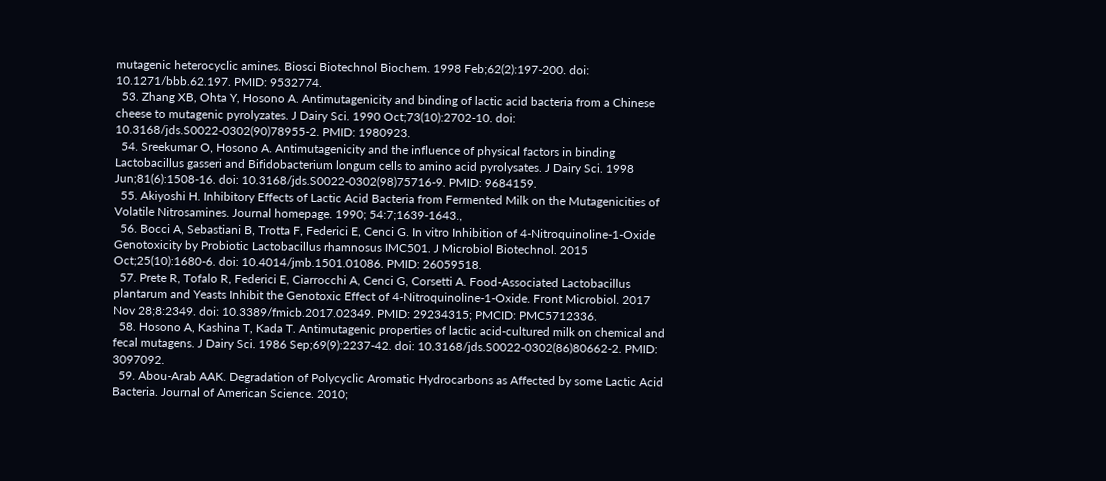mutagenic heterocyclic amines. Biosci Biotechnol Biochem. 1998 Feb;62(2):197-200. doi: 10.1271/bbb.62.197. PMID: 9532774.
  53. Zhang XB, Ohta Y, Hosono A. Antimutagenicity and binding of lactic acid bacteria from a Chinese cheese to mutagenic pyrolyzates. J Dairy Sci. 1990 Oct;73(10):2702-10. doi: 10.3168/jds.S0022-0302(90)78955-2. PMID: 1980923.
  54. Sreekumar O, Hosono A. Antimutagenicity and the influence of physical factors in binding Lactobacillus gasseri and Bifidobacterium longum cells to amino acid pyrolysates. J Dairy Sci. 1998 Jun;81(6):1508-16. doi: 10.3168/jds.S0022-0302(98)75716-9. PMID: 9684159.
  55. Akiyoshi H. Inhibitory Effects of Lactic Acid Bacteria from Fermented Milk on the Mutagenicities of Volatile Nitrosamines. Journal homepage. 1990; 54:7;1639-1643.,
  56. Bocci A, Sebastiani B, Trotta F, Federici E, Cenci G. In vitro Inhibition of 4-Nitroquinoline-1-Oxide Genotoxicity by Probiotic Lactobacillus rhamnosus IMC501. J Microbiol Biotechnol. 2015 Oct;25(10):1680-6. doi: 10.4014/jmb.1501.01086. PMID: 26059518.
  57. Prete R, Tofalo R, Federici E, Ciarrocchi A, Cenci G, Corsetti A. Food-Associated Lactobacillus plantarum and Yeasts Inhibit the Genotoxic Effect of 4-Nitroquinoline-1-Oxide. Front Microbiol. 2017 Nov 28;8:2349. doi: 10.3389/fmicb.2017.02349. PMID: 29234315; PMCID: PMC5712336.
  58. Hosono A, Kashina T, Kada T. Antimutagenic properties of lactic acid-cultured milk on chemical and fecal mutagens. J Dairy Sci. 1986 Sep;69(9):2237-42. doi: 10.3168/jds.S0022-0302(86)80662-2. PMID: 3097092.
  59. Abou-Arab AAK. Degradation of Polycyclic Aromatic Hydrocarbons as Affected by some Lactic Acid Bacteria. Journal of American Science. 2010;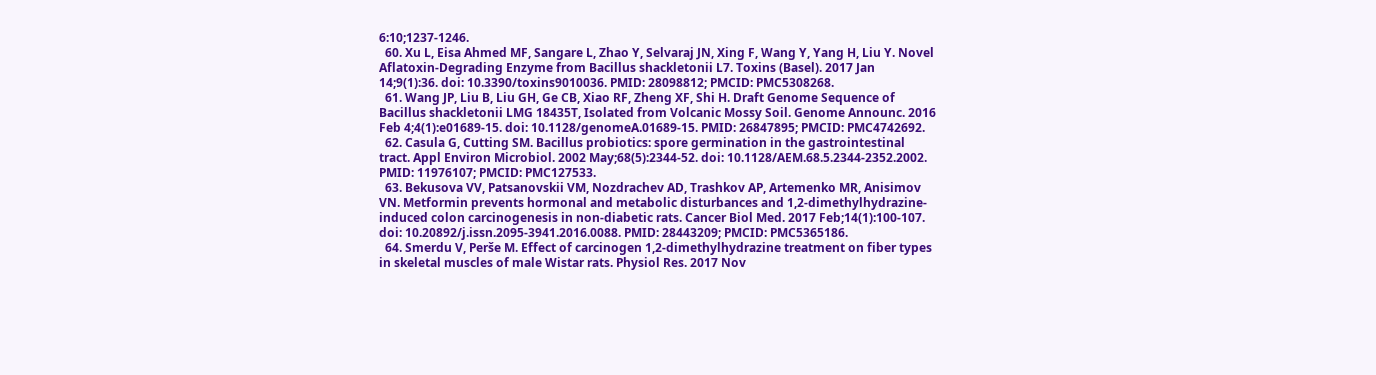6:10;1237-1246.
  60. Xu L, Eisa Ahmed MF, Sangare L, Zhao Y, Selvaraj JN, Xing F, Wang Y, Yang H, Liu Y. Novel Aflatoxin-Degrading Enzyme from Bacillus shackletonii L7. Toxins (Basel). 2017 Jan 14;9(1):36. doi: 10.3390/toxins9010036. PMID: 28098812; PMCID: PMC5308268.
  61. Wang JP, Liu B, Liu GH, Ge CB, Xiao RF, Zheng XF, Shi H. Draft Genome Sequence of Bacillus shackletonii LMG 18435T, Isolated from Volcanic Mossy Soil. Genome Announc. 2016 Feb 4;4(1):e01689-15. doi: 10.1128/genomeA.01689-15. PMID: 26847895; PMCID: PMC4742692.
  62. Casula G, Cutting SM. Bacillus probiotics: spore germination in the gastrointestinal tract. Appl Environ Microbiol. 2002 May;68(5):2344-52. doi: 10.1128/AEM.68.5.2344-2352.2002. PMID: 11976107; PMCID: PMC127533.
  63. Bekusova VV, Patsanovskii VM, Nozdrachev AD, Trashkov AP, Artemenko MR, Anisimov VN. Metformin prevents hormonal and metabolic disturbances and 1,2-dimethylhydrazine-induced colon carcinogenesis in non-diabetic rats. Cancer Biol Med. 2017 Feb;14(1):100-107. doi: 10.20892/j.issn.2095-3941.2016.0088. PMID: 28443209; PMCID: PMC5365186.
  64. Smerdu V, Perše M. Effect of carcinogen 1,2-dimethylhydrazine treatment on fiber types in skeletal muscles of male Wistar rats. Physiol Res. 2017 Nov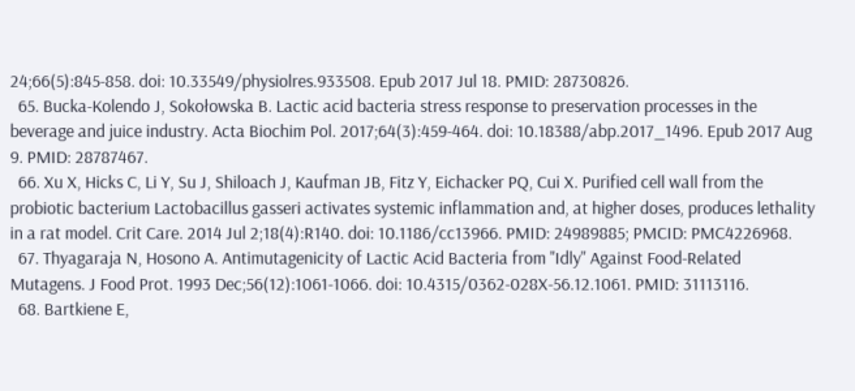24;66(5):845-858. doi: 10.33549/physiolres.933508. Epub 2017 Jul 18. PMID: 28730826.
  65. Bucka-Kolendo J, Sokołowska B. Lactic acid bacteria stress response to preservation processes in the beverage and juice industry. Acta Biochim Pol. 2017;64(3):459-464. doi: 10.18388/abp.2017_1496. Epub 2017 Aug 9. PMID: 28787467.
  66. Xu X, Hicks C, Li Y, Su J, Shiloach J, Kaufman JB, Fitz Y, Eichacker PQ, Cui X. Purified cell wall from the probiotic bacterium Lactobacillus gasseri activates systemic inflammation and, at higher doses, produces lethality in a rat model. Crit Care. 2014 Jul 2;18(4):R140. doi: 10.1186/cc13966. PMID: 24989885; PMCID: PMC4226968.
  67. Thyagaraja N, Hosono A. Antimutagenicity of Lactic Acid Bacteria from "Idly" Against Food-Related Mutagens. J Food Prot. 1993 Dec;56(12):1061-1066. doi: 10.4315/0362-028X-56.12.1061. PMID: 31113116.
  68. Bartkiene E,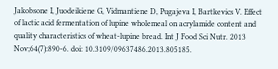Jakobsone I, Juodeikiene G, Vidmantiene D, Pugajeva I, Bartkevics V. Effect of lactic acid fermentation of lupine wholemeal on acrylamide content and quality characteristics of wheat-lupine bread. Int J Food Sci Nutr. 2013 Nov;64(7):890-6. doi: 10.3109/09637486.2013.805185.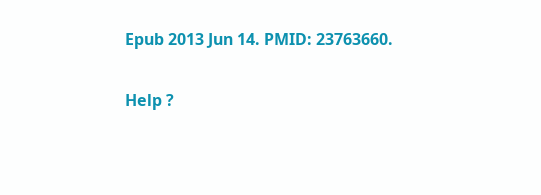Epub 2013 Jun 14. PMID: 23763660.

Help ?